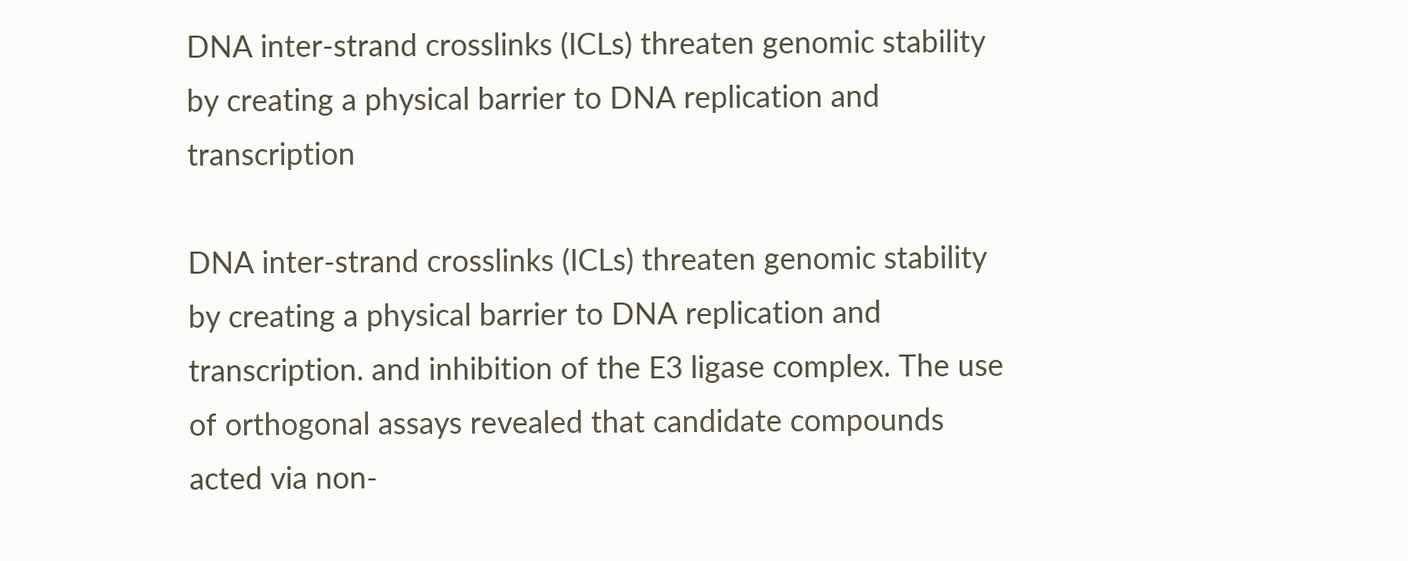DNA inter-strand crosslinks (ICLs) threaten genomic stability by creating a physical barrier to DNA replication and transcription

DNA inter-strand crosslinks (ICLs) threaten genomic stability by creating a physical barrier to DNA replication and transcription. and inhibition of the E3 ligase complex. The use of orthogonal assays revealed that candidate compounds acted via non-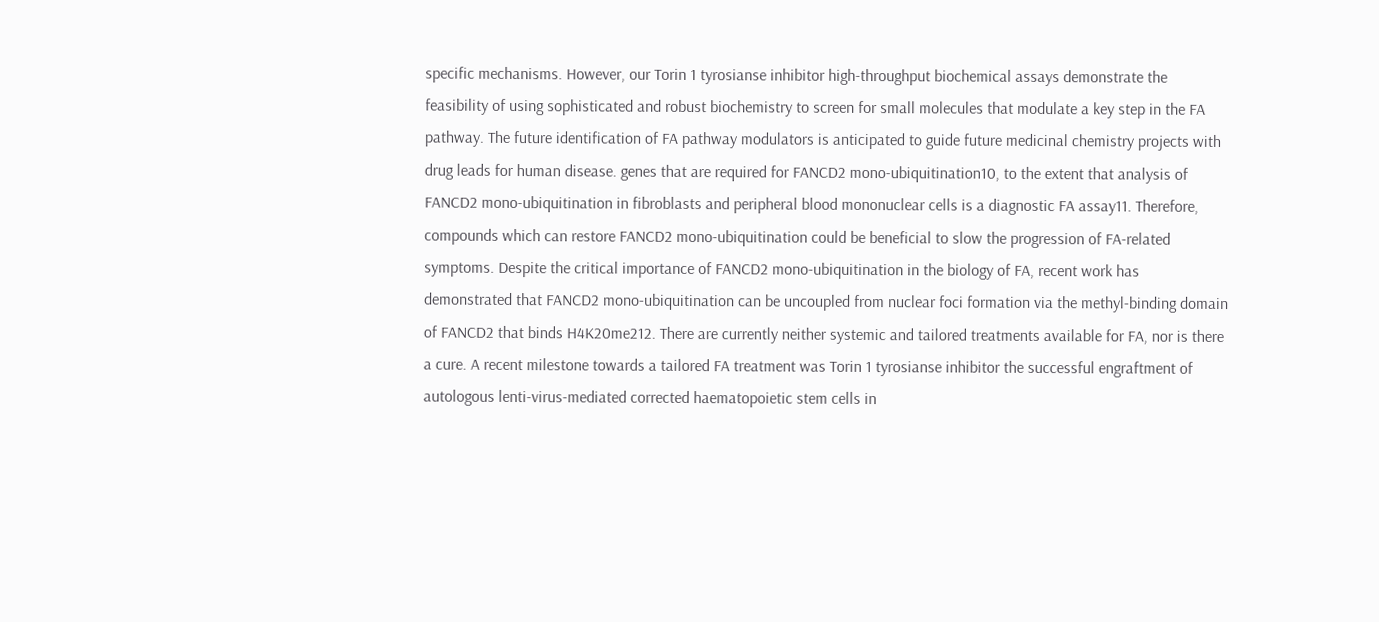specific mechanisms. However, our Torin 1 tyrosianse inhibitor high-throughput biochemical assays demonstrate the feasibility of using sophisticated and robust biochemistry to screen for small molecules that modulate a key step in the FA pathway. The future identification of FA pathway modulators is anticipated to guide future medicinal chemistry projects with drug leads for human disease. genes that are required for FANCD2 mono-ubiquitination10, to the extent that analysis of FANCD2 mono-ubiquitination in fibroblasts and peripheral blood mononuclear cells is a diagnostic FA assay11. Therefore, compounds which can restore FANCD2 mono-ubiquitination could be beneficial to slow the progression of FA-related symptoms. Despite the critical importance of FANCD2 mono-ubiquitination in the biology of FA, recent work has demonstrated that FANCD2 mono-ubiquitination can be uncoupled from nuclear foci formation via the methyl-binding domain of FANCD2 that binds H4K20me212. There are currently neither systemic and tailored treatments available for FA, nor is there a cure. A recent milestone towards a tailored FA treatment was Torin 1 tyrosianse inhibitor the successful engraftment of autologous lenti-virus-mediated corrected haematopoietic stem cells in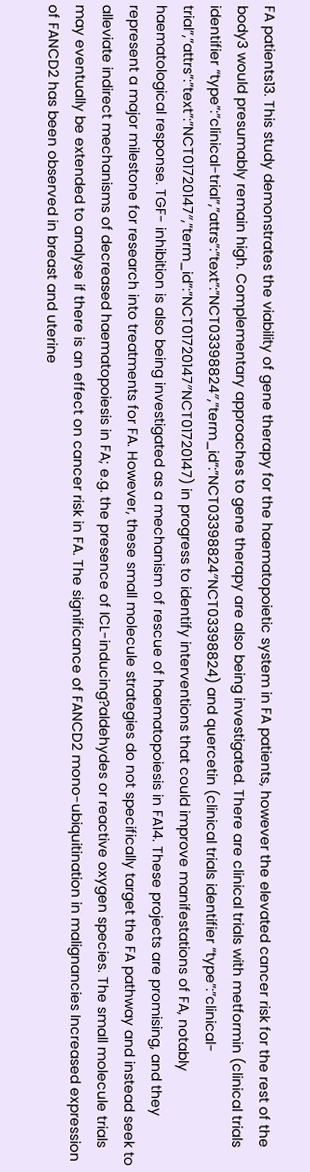FA patients13. This study demonstrates the viability of gene therapy for the haematopoietic system in FA patients, however the elevated cancer risk for the rest of the body3 would presumably remain high. Complementary approaches to gene therapy are also being investigated. There are clinical trials with metformin (clinical trials identifier “type”:”clinical-trial”,”attrs”:”text”:”NCT03398824″,”term_id”:”NCT03398824″NCT03398824) and quercetin (clinical trials identifier “type”:”clinical-trial”,”attrs”:”text”:”NCT01720147″,”term_id”:”NCT01720147″NCT01720147) in progress to identify interventions that could improve manifestations of FA, notably haematological response. TGF- inhibition is also being investigated as a mechanism of rescue of haematopoiesis in FA14. These projects are promising, and they represent a major milestone for research into treatments for FA. However, these small molecule strategies do not specifically target the FA pathway and instead seek to alleviate indirect mechanisms of decreased haematopoiesis in FA; e.g. the presence of ICL-inducing?aldehydes or reactive oxygen species. The small molecule trials may eventually be extended to analyse if there is an effect on cancer risk in FA. The significance of FANCD2 mono-ubiquitination in malignancies Increased expression of FANCD2 has been observed in breast and uterine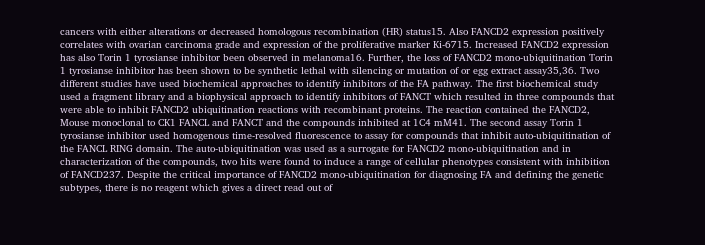cancers with either alterations or decreased homologous recombination (HR) status15. Also FANCD2 expression positively correlates with ovarian carcinoma grade and expression of the proliferative marker Ki-6715. Increased FANCD2 expression has also Torin 1 tyrosianse inhibitor been observed in melanoma16. Further, the loss of FANCD2 mono-ubiquitination Torin 1 tyrosianse inhibitor has been shown to be synthetic lethal with silencing or mutation of or egg extract assay35,36. Two different studies have used biochemical approaches to identify inhibitors of the FA pathway. The first biochemical study used a fragment library and a biophysical approach to identify inhibitors of FANCT which resulted in three compounds that were able to inhibit FANCD2 ubiquitination reactions with recombinant proteins. The reaction contained the FANCD2, Mouse monoclonal to CK1 FANCL and FANCT and the compounds inhibited at 1C4 mM41. The second assay Torin 1 tyrosianse inhibitor used homogenous time-resolved fluorescence to assay for compounds that inhibit auto-ubiquitination of the FANCL RING domain. The auto-ubiquitination was used as a surrogate for FANCD2 mono-ubiquitination and in characterization of the compounds, two hits were found to induce a range of cellular phenotypes consistent with inhibition of FANCD237. Despite the critical importance of FANCD2 mono-ubiquitination for diagnosing FA and defining the genetic subtypes, there is no reagent which gives a direct read out of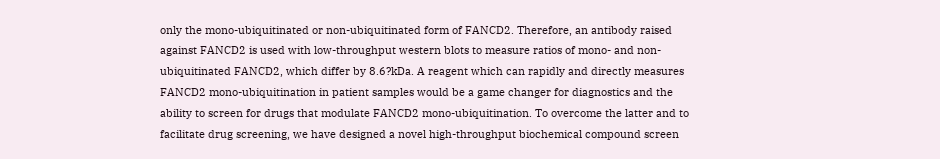only the mono-ubiquitinated or non-ubiquitinated form of FANCD2. Therefore, an antibody raised against FANCD2 is used with low-throughput western blots to measure ratios of mono- and non-ubiquitinated FANCD2, which differ by 8.6?kDa. A reagent which can rapidly and directly measures FANCD2 mono-ubiquitination in patient samples would be a game changer for diagnostics and the ability to screen for drugs that modulate FANCD2 mono-ubiquitination. To overcome the latter and to facilitate drug screening, we have designed a novel high-throughput biochemical compound screen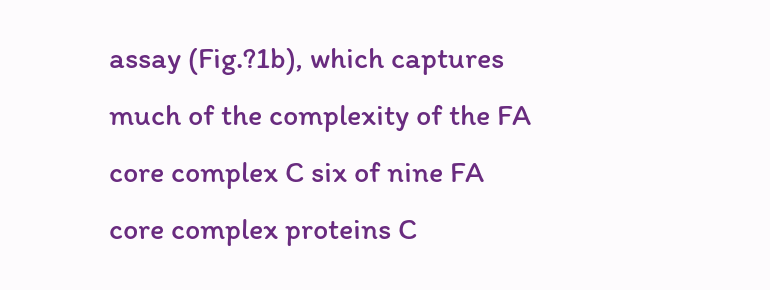assay (Fig.?1b), which captures much of the complexity of the FA core complex C six of nine FA core complex proteins C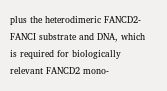plus the heterodimeric FANCD2-FANCI substrate and DNA, which is required for biologically relevant FANCD2 mono-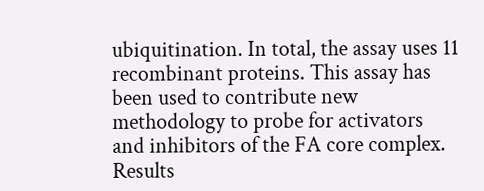ubiquitination. In total, the assay uses 11 recombinant proteins. This assay has been used to contribute new methodology to probe for activators and inhibitors of the FA core complex. Results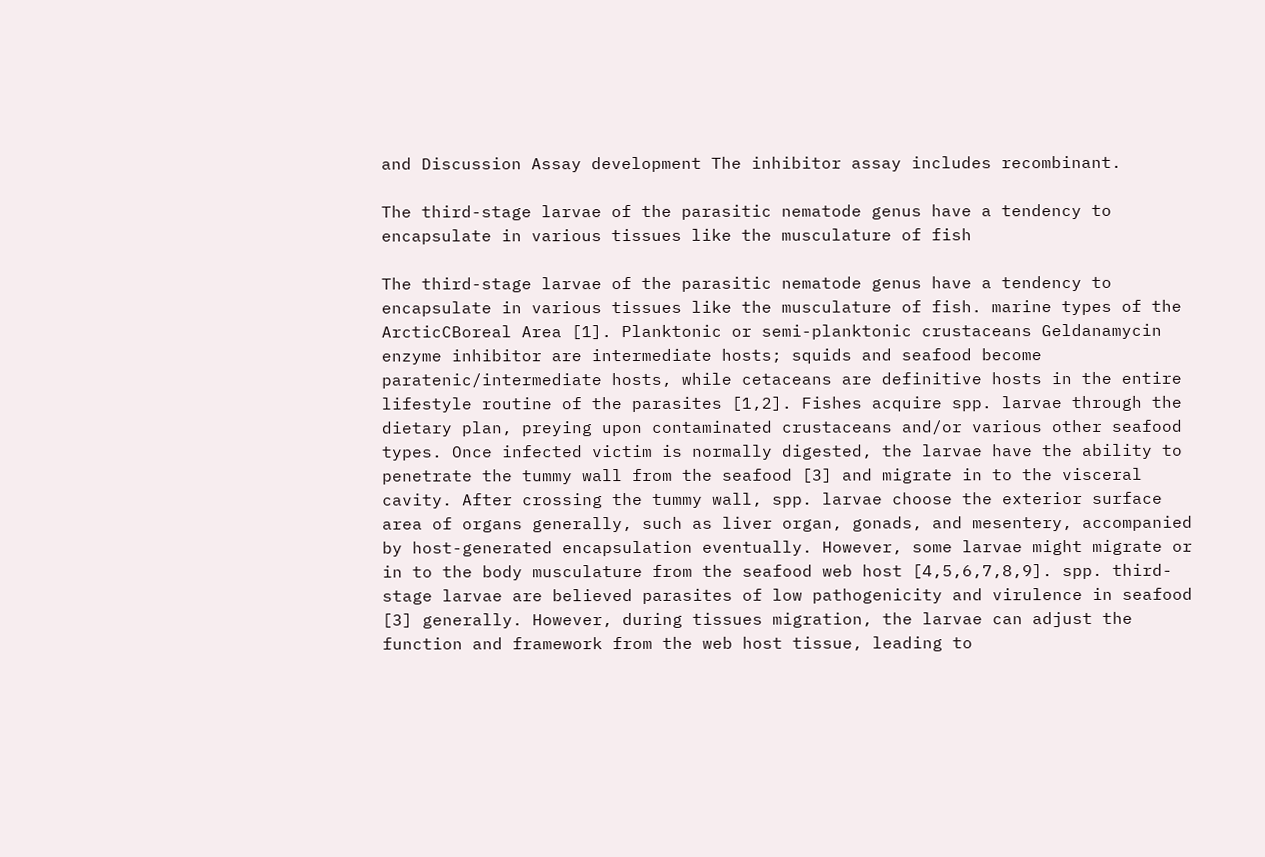and Discussion Assay development The inhibitor assay includes recombinant.

The third-stage larvae of the parasitic nematode genus have a tendency to encapsulate in various tissues like the musculature of fish

The third-stage larvae of the parasitic nematode genus have a tendency to encapsulate in various tissues like the musculature of fish. marine types of the ArcticCBoreal Area [1]. Planktonic or semi-planktonic crustaceans Geldanamycin enzyme inhibitor are intermediate hosts; squids and seafood become paratenic/intermediate hosts, while cetaceans are definitive hosts in the entire lifestyle routine of the parasites [1,2]. Fishes acquire spp. larvae through the dietary plan, preying upon contaminated crustaceans and/or various other seafood types. Once infected victim is normally digested, the larvae have the ability to penetrate the tummy wall from the seafood [3] and migrate in to the visceral cavity. After crossing the tummy wall, spp. larvae choose the exterior surface area of organs generally, such as liver organ, gonads, and mesentery, accompanied by host-generated encapsulation eventually. However, some larvae might migrate or in to the body musculature from the seafood web host [4,5,6,7,8,9]. spp. third-stage larvae are believed parasites of low pathogenicity and virulence in seafood [3] generally. However, during tissues migration, the larvae can adjust the function and framework from the web host tissue, leading to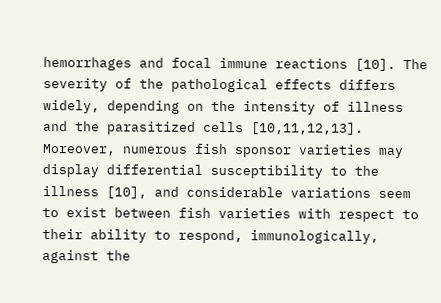hemorrhages and focal immune reactions [10]. The severity of the pathological effects differs widely, depending on the intensity of illness and the parasitized cells [10,11,12,13]. Moreover, numerous fish sponsor varieties may display differential susceptibility to the illness [10], and considerable variations seem to exist between fish varieties with respect to their ability to respond, immunologically, against the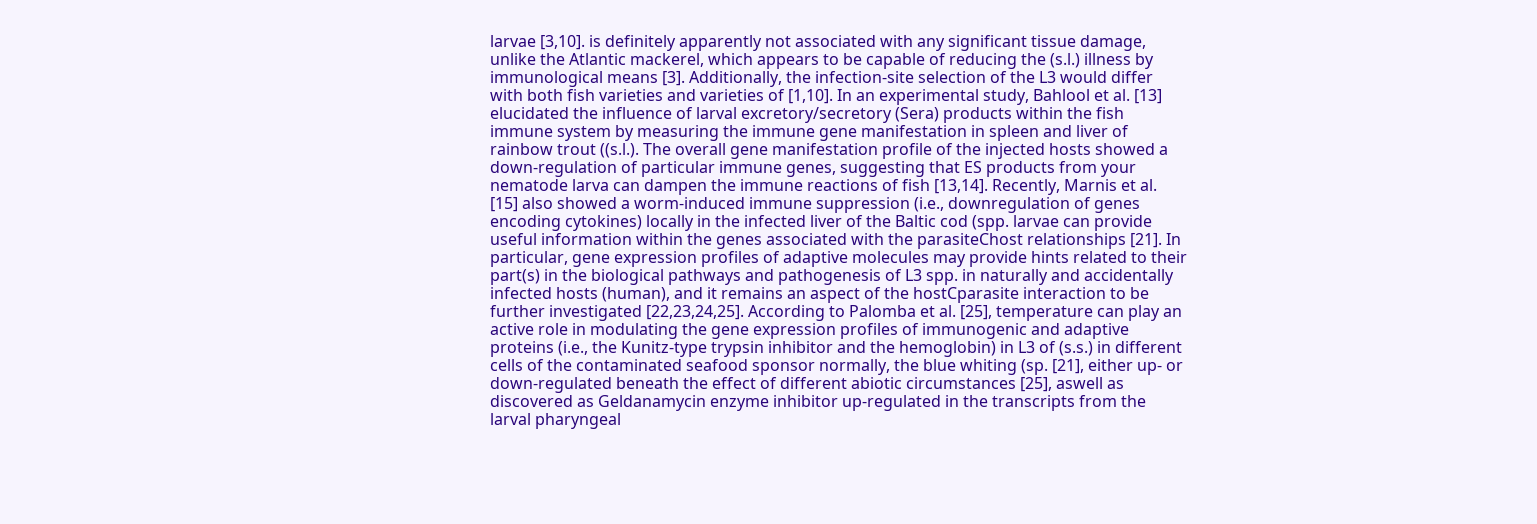larvae [3,10]. is definitely apparently not associated with any significant tissue damage, unlike the Atlantic mackerel, which appears to be capable of reducing the (s.l.) illness by immunological means [3]. Additionally, the infection-site selection of the L3 would differ with both fish varieties and varieties of [1,10]. In an experimental study, Bahlool et al. [13] elucidated the influence of larval excretory/secretory (Sera) products within the fish immune system by measuring the immune gene manifestation in spleen and liver of rainbow trout ((s.l.). The overall gene manifestation profile of the injected hosts showed a down-regulation of particular immune genes, suggesting that ES products from your nematode larva can dampen the immune reactions of fish [13,14]. Recently, Marnis et al. [15] also showed a worm-induced immune suppression (i.e., downregulation of genes encoding cytokines) locally in the infected liver of the Baltic cod (spp. larvae can provide useful information within the genes associated with the parasiteChost relationships [21]. In particular, gene expression profiles of adaptive molecules may provide hints related to their part(s) in the biological pathways and pathogenesis of L3 spp. in naturally and accidentally infected hosts (human), and it remains an aspect of the hostCparasite interaction to be further investigated [22,23,24,25]. According to Palomba et al. [25], temperature can play an active role in modulating the gene expression profiles of immunogenic and adaptive proteins (i.e., the Kunitz-type trypsin inhibitor and the hemoglobin) in L3 of (s.s.) in different cells of the contaminated seafood sponsor normally, the blue whiting (sp. [21], either up- or down-regulated beneath the effect of different abiotic circumstances [25], aswell as discovered as Geldanamycin enzyme inhibitor up-regulated in the transcripts from the larval pharyngeal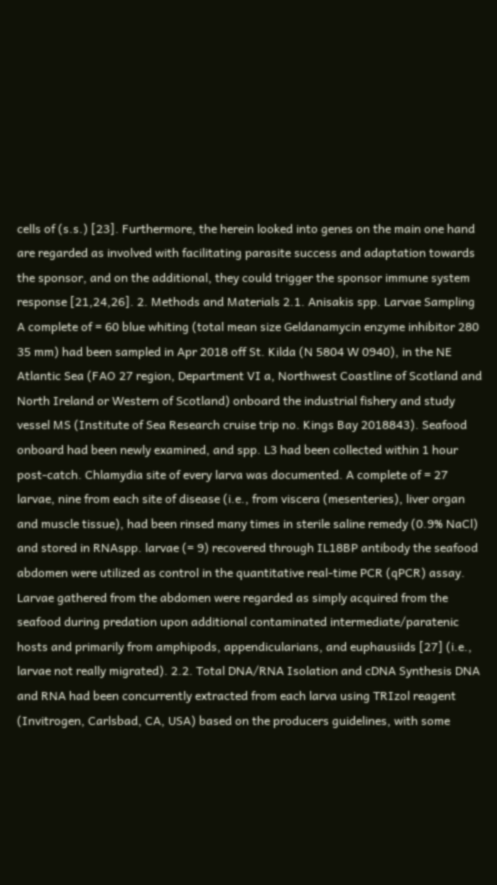cells of (s.s.) [23]. Furthermore, the herein looked into genes on the main one hand are regarded as involved with facilitating parasite success and adaptation towards the sponsor, and on the additional, they could trigger the sponsor immune system response [21,24,26]. 2. Methods and Materials 2.1. Anisakis spp. Larvae Sampling A complete of = 60 blue whiting (total mean size Geldanamycin enzyme inhibitor 280 35 mm) had been sampled in Apr 2018 off St. Kilda (N 5804 W 0940), in the NE Atlantic Sea (FAO 27 region, Department VI a, Northwest Coastline of Scotland and North Ireland or Western of Scotland) onboard the industrial fishery and study vessel MS (Institute of Sea Research cruise trip no. Kings Bay 2018843). Seafood onboard had been newly examined, and spp. L3 had been collected within 1 hour post-catch. Chlamydia site of every larva was documented. A complete of = 27 larvae, nine from each site of disease (i.e., from viscera (mesenteries), liver organ and muscle tissue), had been rinsed many times in sterile saline remedy (0.9% NaCl) and stored in RNAspp. larvae (= 9) recovered through IL18BP antibody the seafood abdomen were utilized as control in the quantitative real-time PCR (qPCR) assay. Larvae gathered from the abdomen were regarded as simply acquired from the seafood during predation upon additional contaminated intermediate/paratenic hosts and primarily from amphipods, appendicularians, and euphausiids [27] (i.e., larvae not really migrated). 2.2. Total DNA/RNA Isolation and cDNA Synthesis DNA and RNA had been concurrently extracted from each larva using TRIzol reagent (Invitrogen, Carlsbad, CA, USA) based on the producers guidelines, with some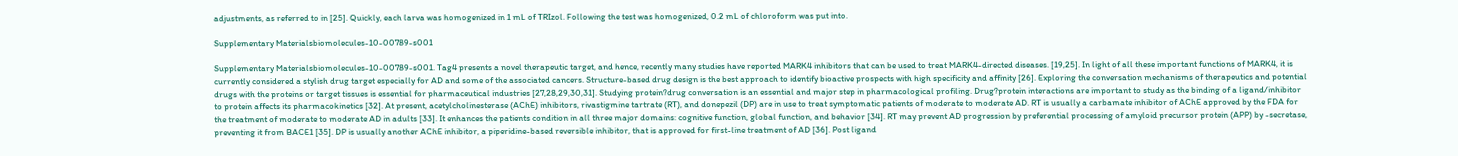adjustments, as referred to in [25]. Quickly, each larva was homogenized in 1 mL of TRIzol. Following the test was homogenized, 0.2 mL of chloroform was put into.

Supplementary Materialsbiomolecules-10-00789-s001

Supplementary Materialsbiomolecules-10-00789-s001. Tag4 presents a novel therapeutic target, and hence, recently many studies have reported MARK4 inhibitors that can be used to treat MARK4-directed diseases. [19,25]. In light of all these important functions of MARK4, it is currently considered a stylish drug target especially for AD and some of the associated cancers. Structure-based drug design is the best approach to identify bioactive prospects with high specificity and affinity [26]. Exploring the conversation mechanisms of therapeutics and potential drugs with the proteins or target tissues is essential for pharmaceutical industries [27,28,29,30,31]. Studying protein?drug conversation is an essential and major step in pharmacological profiling. Drug?protein interactions are important to study as the binding of a ligand/inhibitor to protein affects its pharmacokinetics [32]. At present, acetylcholinesterase (AChE) inhibitors, rivastigmine tartrate (RT), and donepezil (DP) are in use to treat symptomatic patients of moderate to moderate AD. RT is usually a carbamate inhibitor of AChE approved by the FDA for the treatment of moderate to moderate AD in adults [33]. It enhances the patients condition in all three major domains: cognitive function, global function, and behavior [34]. RT may prevent AD progression by preferential processing of amyloid precursor protein (APP) by -secretase, preventing it from BACE1 [35]. DP is usually another AChE inhibitor, a piperidine-based reversible inhibitor, that is approved for first-line treatment of AD [36]. Post ligand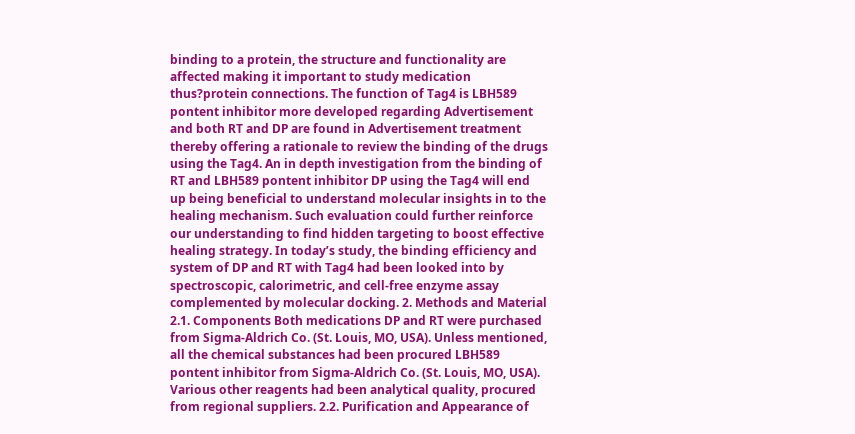binding to a protein, the structure and functionality are affected making it important to study medication thus?protein connections. The function of Tag4 is LBH589 pontent inhibitor more developed regarding Advertisement and both RT and DP are found in Advertisement treatment thereby offering a rationale to review the binding of the drugs using the Tag4. An in depth investigation from the binding of RT and LBH589 pontent inhibitor DP using the Tag4 will end up being beneficial to understand molecular insights in to the healing mechanism. Such evaluation could further reinforce our understanding to find hidden targeting to boost effective healing strategy. In today’s study, the binding efficiency and system of DP and RT with Tag4 had been looked into by spectroscopic, calorimetric, and cell-free enzyme assay complemented by molecular docking. 2. Methods and Material 2.1. Components Both medications DP and RT were purchased from Sigma-Aldrich Co. (St. Louis, MO, USA). Unless mentioned, all the chemical substances had been procured LBH589 pontent inhibitor from Sigma-Aldrich Co. (St. Louis, MO, USA). Various other reagents had been analytical quality, procured from regional suppliers. 2.2. Purification and Appearance of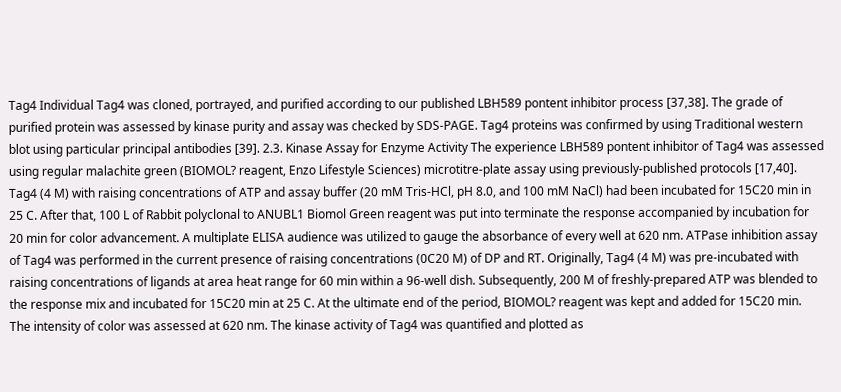Tag4 Individual Tag4 was cloned, portrayed, and purified according to our published LBH589 pontent inhibitor process [37,38]. The grade of purified protein was assessed by kinase purity and assay was checked by SDS-PAGE. Tag4 proteins was confirmed by using Traditional western blot using particular principal antibodies [39]. 2.3. Kinase Assay for Enzyme Activity The experience LBH589 pontent inhibitor of Tag4 was assessed using regular malachite green (BIOMOL? reagent, Enzo Lifestyle Sciences) microtitre-plate assay using previously-published protocols [17,40]. Tag4 (4 M) with raising concentrations of ATP and assay buffer (20 mM Tris-HCl, pH 8.0, and 100 mM NaCl) had been incubated for 15C20 min in 25 C. After that, 100 L of Rabbit polyclonal to ANUBL1 Biomol Green reagent was put into terminate the response accompanied by incubation for 20 min for color advancement. A multiplate ELISA audience was utilized to gauge the absorbance of every well at 620 nm. ATPase inhibition assay of Tag4 was performed in the current presence of raising concentrations (0C20 M) of DP and RT. Originally, Tag4 (4 M) was pre-incubated with raising concentrations of ligands at area heat range for 60 min within a 96-well dish. Subsequently, 200 M of freshly-prepared ATP was blended to the response mix and incubated for 15C20 min at 25 C. At the ultimate end of the period, BIOMOL? reagent was kept and added for 15C20 min. The intensity of color was assessed at 620 nm. The kinase activity of Tag4 was quantified and plotted as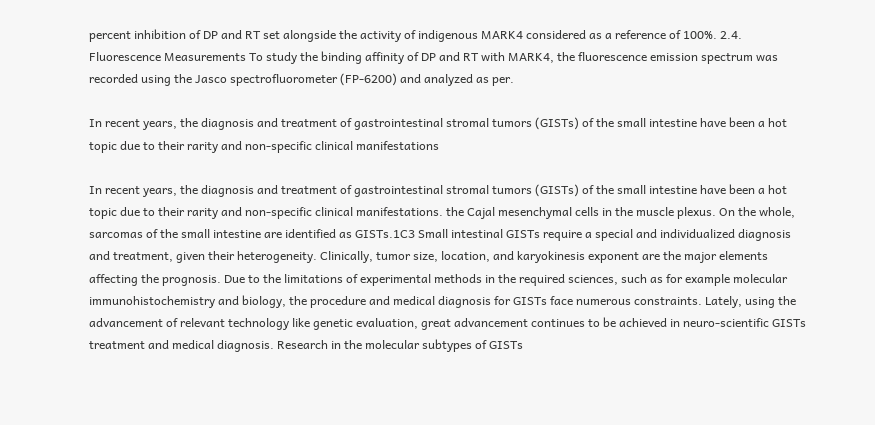percent inhibition of DP and RT set alongside the activity of indigenous MARK4 considered as a reference of 100%. 2.4. Fluorescence Measurements To study the binding affinity of DP and RT with MARK4, the fluorescence emission spectrum was recorded using the Jasco spectrofluorometer (FP-6200) and analyzed as per.

In recent years, the diagnosis and treatment of gastrointestinal stromal tumors (GISTs) of the small intestine have been a hot topic due to their rarity and non-specific clinical manifestations

In recent years, the diagnosis and treatment of gastrointestinal stromal tumors (GISTs) of the small intestine have been a hot topic due to their rarity and non-specific clinical manifestations. the Cajal mesenchymal cells in the muscle plexus. On the whole, sarcomas of the small intestine are identified as GISTs.1C3 Small intestinal GISTs require a special and individualized diagnosis and treatment, given their heterogeneity. Clinically, tumor size, location, and karyokinesis exponent are the major elements affecting the prognosis. Due to the limitations of experimental methods in the required sciences, such as for example molecular immunohistochemistry and biology, the procedure and medical diagnosis for GISTs face numerous constraints. Lately, using the advancement of relevant technology like genetic evaluation, great advancement continues to be achieved in neuro-scientific GISTs treatment and medical diagnosis. Research in the molecular subtypes of GISTs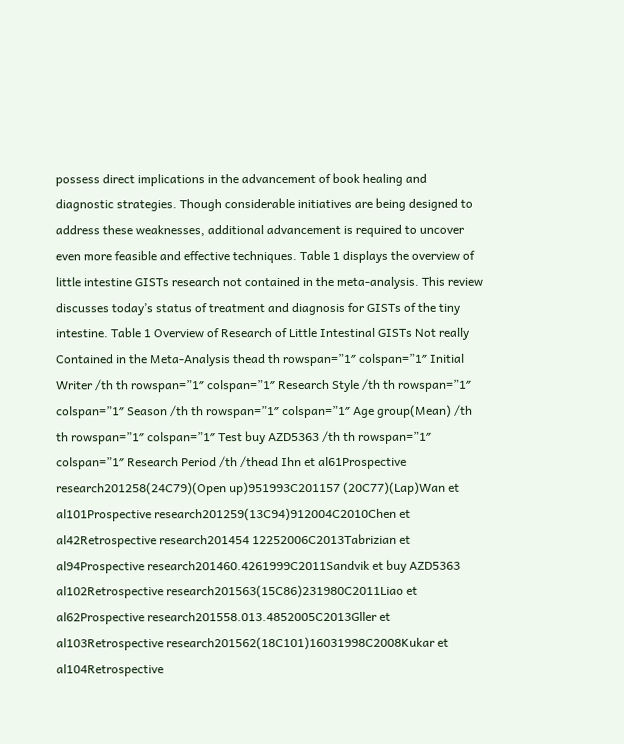possess direct implications in the advancement of book healing and diagnostic strategies. Though considerable initiatives are being designed to address these weaknesses, additional advancement is required to uncover even more feasible and effective techniques. Table 1 displays the overview of little intestine GISTs research not contained in the meta-analysis. This review discusses today’s status of treatment and diagnosis for GISTs of the tiny intestine. Table 1 Overview of Research of Little Intestinal GISTs Not really Contained in the Meta-Analysis thead th rowspan=”1″ colspan=”1″ Initial Writer /th th rowspan=”1″ colspan=”1″ Research Style /th th rowspan=”1″ colspan=”1″ Season /th th rowspan=”1″ colspan=”1″ Age group(Mean) /th th rowspan=”1″ colspan=”1″ Test buy AZD5363 /th th rowspan=”1″ colspan=”1″ Research Period /th /thead Ihn et al61Prospective research201258(24C79)(Open up)951993C201157 (20C77)(Lap)Wan et al101Prospective research201259(13C94)912004C2010Chen et al42Retrospective research201454 12252006C2013Tabrizian et al94Prospective research201460.4261999C2011Sandvik et buy AZD5363 al102Retrospective research201563(15C86)231980C2011Liao et al62Prospective research201558.013.4852005C2013Gller et al103Retrospective research201562(18C101)16031998C2008Kukar et al104Retrospective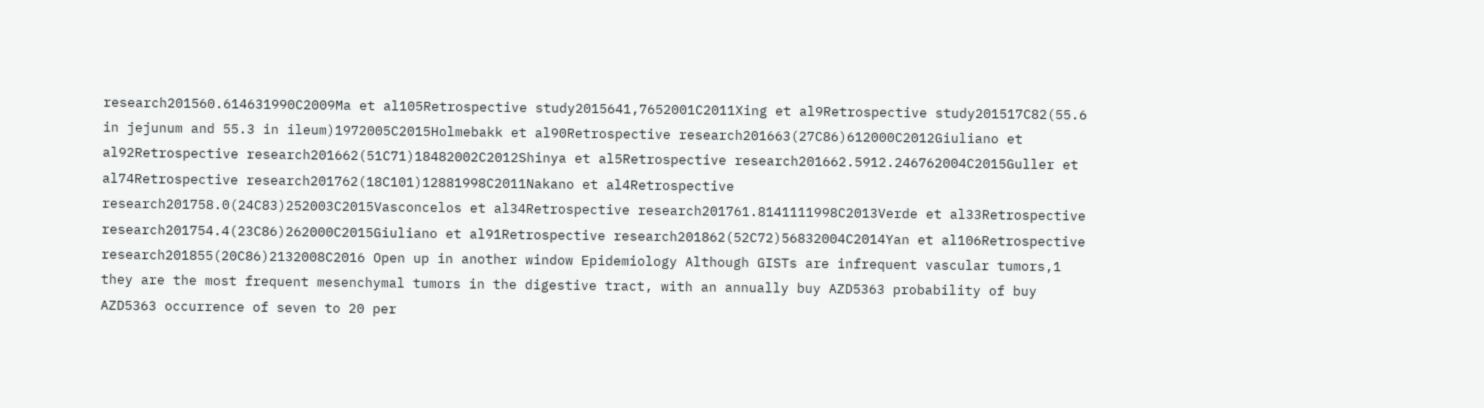research201560.614631990C2009Ma et al105Retrospective study2015641,7652001C2011Xing et al9Retrospective study201517C82(55.6 in jejunum and 55.3 in ileum)1972005C2015Holmebakk et al90Retrospective research201663(27C86)612000C2012Giuliano et al92Retrospective research201662(51C71)18482002C2012Shinya et al5Retrospective research201662.5912.246762004C2015Guller et al74Retrospective research201762(18C101)12881998C2011Nakano et al4Retrospective research201758.0(24C83)252003C2015Vasconcelos et al34Retrospective research201761.8141111998C2013Verde et al33Retrospective research201754.4(23C86)262000C2015Giuliano et al91Retrospective research201862(52C72)56832004C2014Yan et al106Retrospective research201855(20C86)2132008C2016 Open up in another window Epidemiology Although GISTs are infrequent vascular tumors,1 they are the most frequent mesenchymal tumors in the digestive tract, with an annually buy AZD5363 probability of buy AZD5363 occurrence of seven to 20 per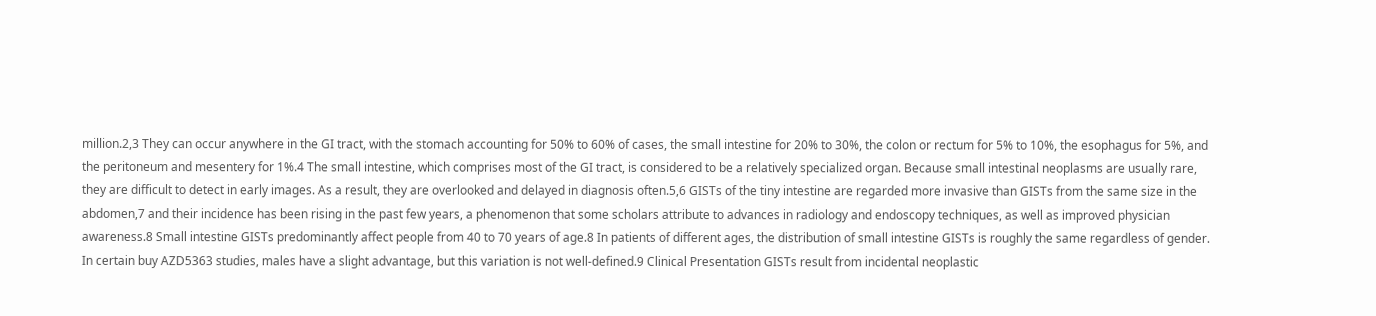million.2,3 They can occur anywhere in the GI tract, with the stomach accounting for 50% to 60% of cases, the small intestine for 20% to 30%, the colon or rectum for 5% to 10%, the esophagus for 5%, and the peritoneum and mesentery for 1%.4 The small intestine, which comprises most of the GI tract, is considered to be a relatively specialized organ. Because small intestinal neoplasms are usually rare, they are difficult to detect in early images. As a result, they are overlooked and delayed in diagnosis often.5,6 GISTs of the tiny intestine are regarded more invasive than GISTs from the same size in the abdomen,7 and their incidence has been rising in the past few years, a phenomenon that some scholars attribute to advances in radiology and endoscopy techniques, as well as improved physician awareness.8 Small intestine GISTs predominantly affect people from 40 to 70 years of age.8 In patients of different ages, the distribution of small intestine GISTs is roughly the same regardless of gender. In certain buy AZD5363 studies, males have a slight advantage, but this variation is not well-defined.9 Clinical Presentation GISTs result from incidental neoplastic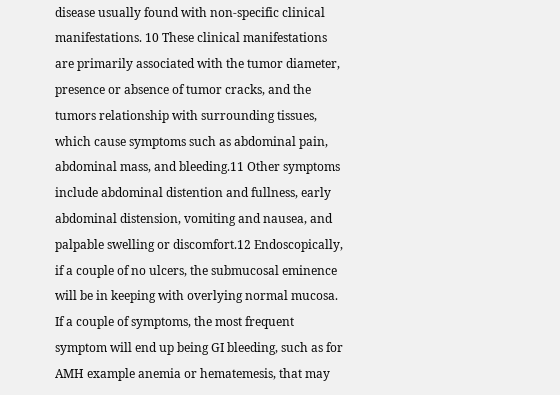disease usually found with non-specific clinical manifestations. 10 These clinical manifestations are primarily associated with the tumor diameter, presence or absence of tumor cracks, and the tumors relationship with surrounding tissues, which cause symptoms such as abdominal pain, abdominal mass, and bleeding.11 Other symptoms include abdominal distention and fullness, early abdominal distension, vomiting and nausea, and palpable swelling or discomfort.12 Endoscopically, if a couple of no ulcers, the submucosal eminence will be in keeping with overlying normal mucosa. If a couple of symptoms, the most frequent symptom will end up being GI bleeding, such as for AMH example anemia or hematemesis, that may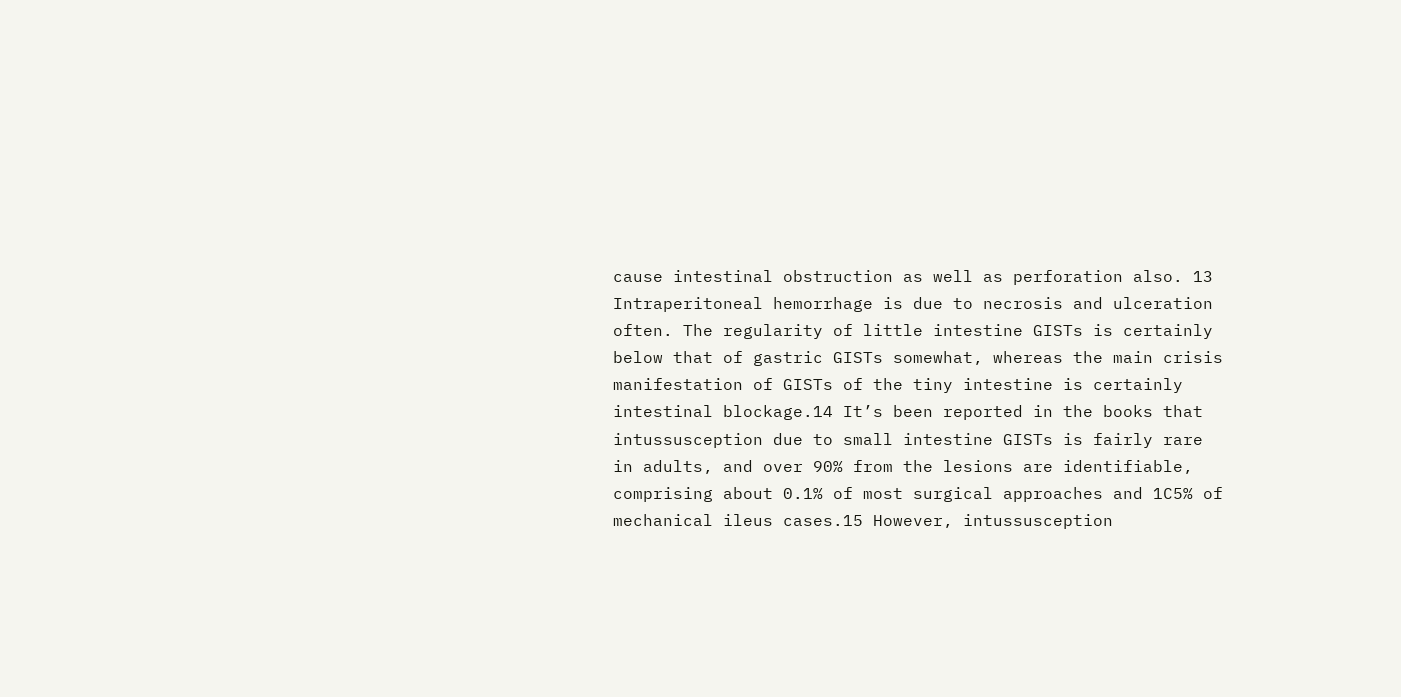cause intestinal obstruction as well as perforation also. 13 Intraperitoneal hemorrhage is due to necrosis and ulceration often. The regularity of little intestine GISTs is certainly below that of gastric GISTs somewhat, whereas the main crisis manifestation of GISTs of the tiny intestine is certainly intestinal blockage.14 It’s been reported in the books that intussusception due to small intestine GISTs is fairly rare in adults, and over 90% from the lesions are identifiable, comprising about 0.1% of most surgical approaches and 1C5% of mechanical ileus cases.15 However, intussusception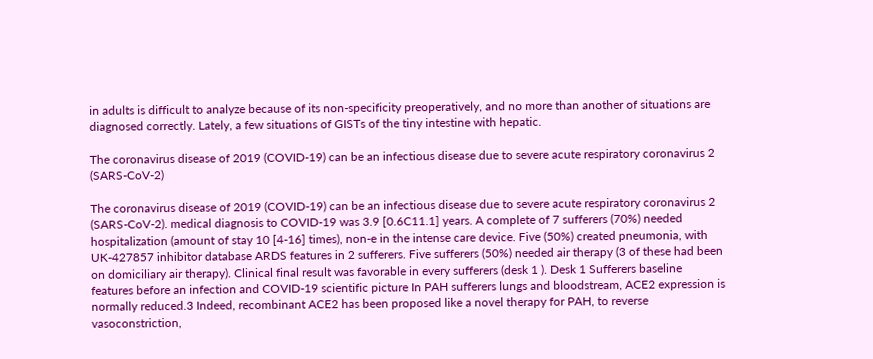in adults is difficult to analyze because of its non-specificity preoperatively, and no more than another of situations are diagnosed correctly. Lately, a few situations of GISTs of the tiny intestine with hepatic.

The coronavirus disease of 2019 (COVID-19) can be an infectious disease due to severe acute respiratory coronavirus 2 (SARS-CoV-2)

The coronavirus disease of 2019 (COVID-19) can be an infectious disease due to severe acute respiratory coronavirus 2 (SARS-CoV-2). medical diagnosis to COVID-19 was 3.9 [0.6C11.1] years. A complete of 7 sufferers (70%) needed hospitalization (amount of stay 10 [4-16] times), non-e in the intense care device. Five (50%) created pneumonia, with UK-427857 inhibitor database ARDS features in 2 sufferers. Five sufferers (50%) needed air therapy (3 of these had been on domiciliary air therapy). Clinical final result was favorable in every sufferers (desk 1 ). Desk 1 Sufferers baseline features before an infection and COVID-19 scientific picture In PAH sufferers lungs and bloodstream, ACE2 expression is normally reduced.3 Indeed, recombinant ACE2 has been proposed like a novel therapy for PAH, to reverse vasoconstriction,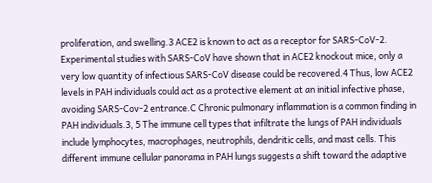proliferation, and swelling.3 ACE2 is known to act as a receptor for SARS-CoV-2. Experimental studies with SARS-CoV have shown that in ACE2 knockout mice, only a very low quantity of infectious SARS-CoV disease could be recovered.4 Thus, low ACE2 levels in PAH individuals could act as a protective element at an initial infective phase, avoiding SARS-Cov-2 entrance.C Chronic pulmonary inflammation is a common finding in PAH individuals.3, 5 The immune cell types that infiltrate the lungs of PAH individuals include lymphocytes, macrophages, neutrophils, dendritic cells, and mast cells. This different immune cellular panorama in PAH lungs suggests a shift toward the adaptive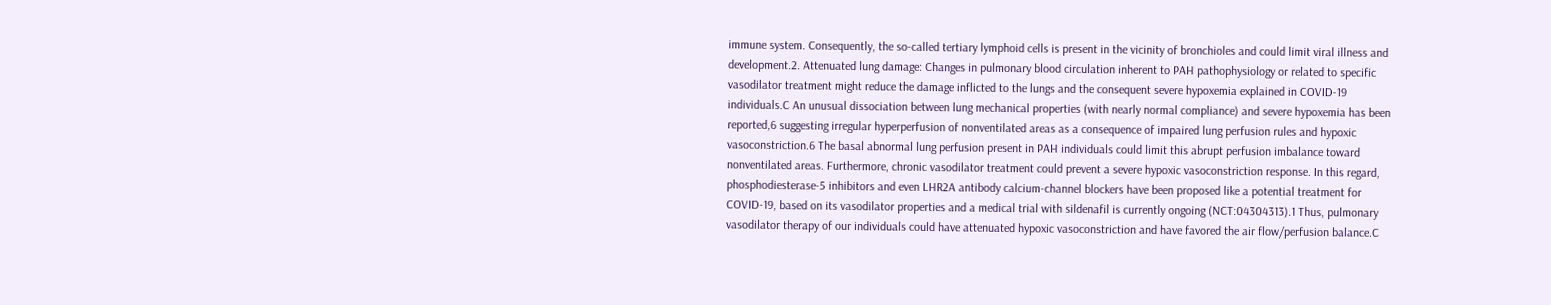immune system. Consequently, the so-called tertiary lymphoid cells is present in the vicinity of bronchioles and could limit viral illness and development.2. Attenuated lung damage: Changes in pulmonary blood circulation inherent to PAH pathophysiology or related to specific vasodilator treatment might reduce the damage inflicted to the lungs and the consequent severe hypoxemia explained in COVID-19 individuals.C An unusual dissociation between lung mechanical properties (with nearly normal compliance) and severe hypoxemia has been reported,6 suggesting irregular hyperperfusion of nonventilated areas as a consequence of impaired lung perfusion rules and hypoxic vasoconstriction.6 The basal abnormal lung perfusion present in PAH individuals could limit this abrupt perfusion imbalance toward nonventilated areas. Furthermore, chronic vasodilator treatment could prevent a severe hypoxic vasoconstriction response. In this regard, phosphodiesterase-5 inhibitors and even LHR2A antibody calcium-channel blockers have been proposed like a potential treatment for COVID-19, based on its vasodilator properties and a medical trial with sildenafil is currently ongoing (NCT:04304313).1 Thus, pulmonary vasodilator therapy of our individuals could have attenuated hypoxic vasoconstriction and have favored the air flow/perfusion balance.C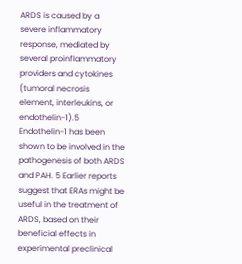ARDS is caused by a severe inflammatory response, mediated by several proinflammatory providers and cytokines (tumoral necrosis element, interleukins, or endothelin-1).5 Endothelin-1 has been shown to be involved in the pathogenesis of both ARDS and PAH. 5 Earlier reports suggest that ERAs might be useful in the treatment of ARDS, based on their beneficial effects in experimental preclinical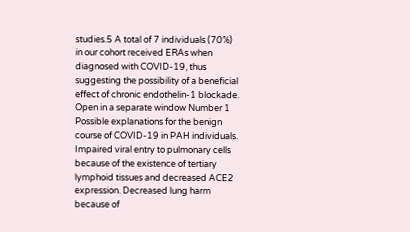studies.5 A total of 7 individuals (70%) in our cohort received ERAs when diagnosed with COVID-19, thus suggesting the possibility of a beneficial effect of chronic endothelin-1 blockade. Open in a separate window Number 1 Possible explanations for the benign course of COVID-19 in PAH individuals. Impaired viral entry to pulmonary cells because of the existence of tertiary lymphoid tissues and decreased ACE2 expression. Decreased lung harm because of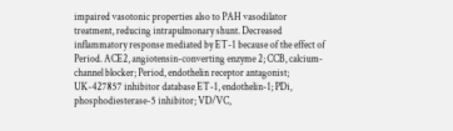impaired vasotonic properties also to PAH vasodilator treatment, reducing intrapulmonary shunt. Decreased inflammatory response mediated by ET-1 because of the effect of Period. ACE2, angiotensin-converting enzyme 2; CCB, calcium-channel blocker; Period, endothelin receptor antagonist; UK-427857 inhibitor database ET-1, endothelin-1; PDi, phosphodiesterase-5 inhibitor; VD/VC,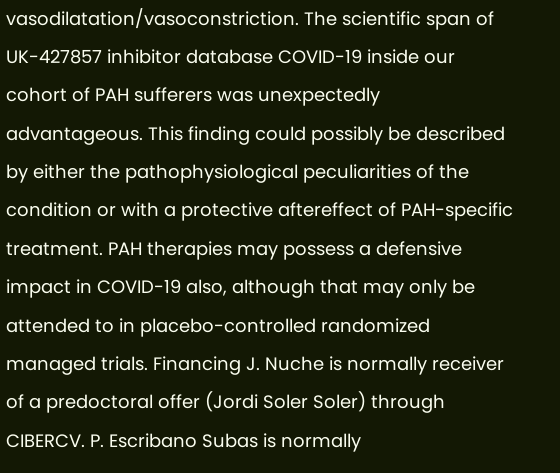vasodilatation/vasoconstriction. The scientific span of UK-427857 inhibitor database COVID-19 inside our cohort of PAH sufferers was unexpectedly advantageous. This finding could possibly be described by either the pathophysiological peculiarities of the condition or with a protective aftereffect of PAH-specific treatment. PAH therapies may possess a defensive impact in COVID-19 also, although that may only be attended to in placebo-controlled randomized managed trials. Financing J. Nuche is normally receiver of a predoctoral offer (Jordi Soler Soler) through CIBERCV. P. Escribano Subas is normally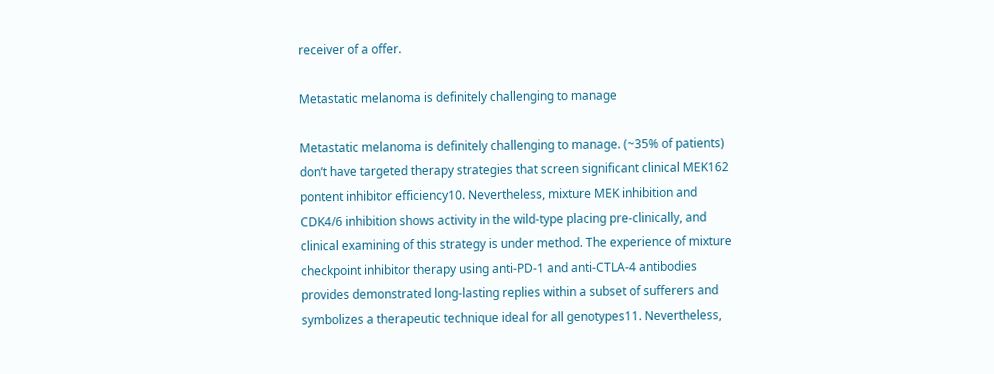receiver of a offer.

Metastatic melanoma is definitely challenging to manage

Metastatic melanoma is definitely challenging to manage. (~35% of patients) don’t have targeted therapy strategies that screen significant clinical MEK162 pontent inhibitor efficiency10. Nevertheless, mixture MEK inhibition and CDK4/6 inhibition shows activity in the wild-type placing pre-clinically, and clinical examining of this strategy is under method. The experience of mixture checkpoint inhibitor therapy using anti-PD-1 and anti-CTLA-4 antibodies provides demonstrated long-lasting replies within a subset of sufferers and symbolizes a therapeutic technique ideal for all genotypes11. Nevertheless,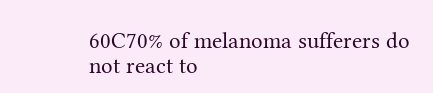60C70% of melanoma sufferers do not react to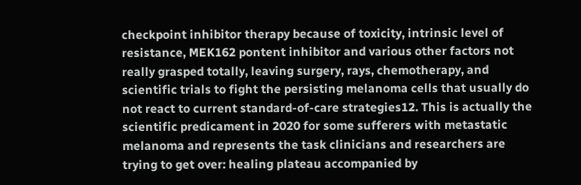checkpoint inhibitor therapy because of toxicity, intrinsic level of resistance, MEK162 pontent inhibitor and various other factors not really grasped totally, leaving surgery, rays, chemotherapy, and scientific trials to fight the persisting melanoma cells that usually do not react to current standard-of-care strategies12. This is actually the scientific predicament in 2020 for some sufferers with metastatic melanoma and represents the task clinicians and researchers are trying to get over: healing plateau accompanied by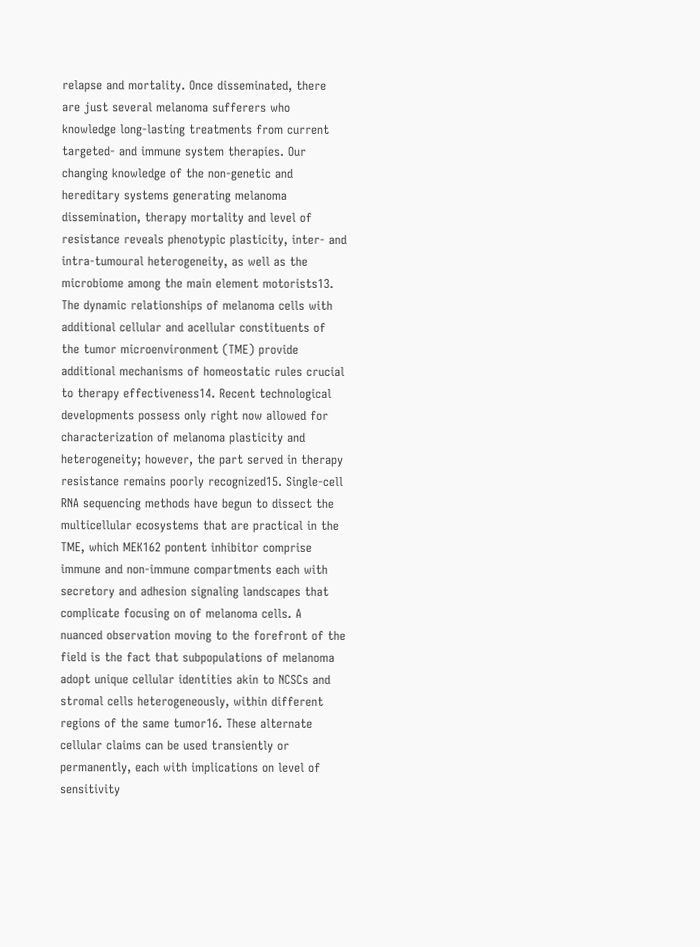relapse and mortality. Once disseminated, there are just several melanoma sufferers who knowledge long-lasting treatments from current targeted- and immune system therapies. Our changing knowledge of the non-genetic and hereditary systems generating melanoma dissemination, therapy mortality and level of resistance reveals phenotypic plasticity, inter- and intra-tumoural heterogeneity, as well as the microbiome among the main element motorists13. The dynamic relationships of melanoma cells with additional cellular and acellular constituents of the tumor microenvironment (TME) provide additional mechanisms of homeostatic rules crucial to therapy effectiveness14. Recent technological developments possess only right now allowed for characterization of melanoma plasticity and heterogeneity; however, the part served in therapy resistance remains poorly recognized15. Single-cell RNA sequencing methods have begun to dissect the multicellular ecosystems that are practical in the TME, which MEK162 pontent inhibitor comprise immune and non-immune compartments each with secretory and adhesion signaling landscapes that complicate focusing on of melanoma cells. A nuanced observation moving to the forefront of the field is the fact that subpopulations of melanoma adopt unique cellular identities akin to NCSCs and stromal cells heterogeneously, within different regions of the same tumor16. These alternate cellular claims can be used transiently or permanently, each with implications on level of sensitivity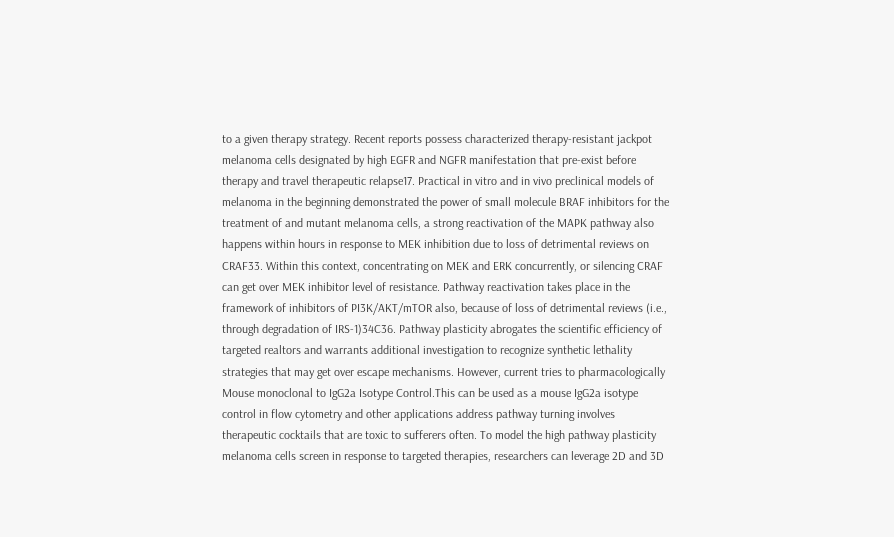to a given therapy strategy. Recent reports possess characterized therapy-resistant jackpot melanoma cells designated by high EGFR and NGFR manifestation that pre-exist before therapy and travel therapeutic relapse17. Practical in vitro and in vivo preclinical models of melanoma in the beginning demonstrated the power of small molecule BRAF inhibitors for the treatment of and mutant melanoma cells, a strong reactivation of the MAPK pathway also happens within hours in response to MEK inhibition due to loss of detrimental reviews on CRAF33. Within this context, concentrating on MEK and ERK concurrently, or silencing CRAF can get over MEK inhibitor level of resistance. Pathway reactivation takes place in the framework of inhibitors of PI3K/AKT/mTOR also, because of loss of detrimental reviews (i.e., through degradation of IRS-1)34C36. Pathway plasticity abrogates the scientific efficiency of targeted realtors and warrants additional investigation to recognize synthetic lethality strategies that may get over escape mechanisms. However, current tries to pharmacologically Mouse monoclonal to IgG2a Isotype Control.This can be used as a mouse IgG2a isotype control in flow cytometry and other applications address pathway turning involves therapeutic cocktails that are toxic to sufferers often. To model the high pathway plasticity melanoma cells screen in response to targeted therapies, researchers can leverage 2D and 3D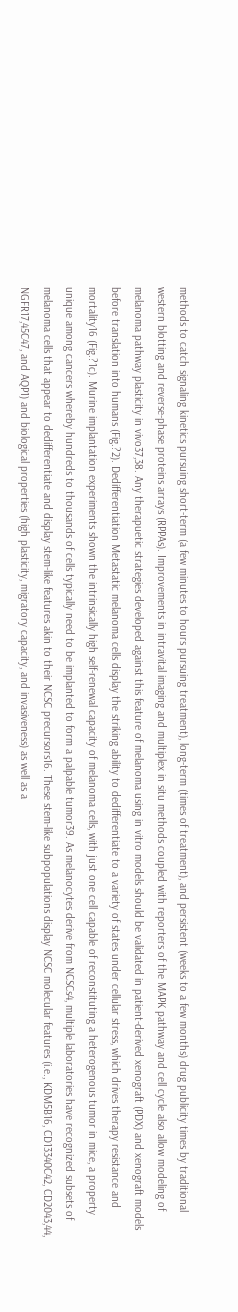methods to catch signaling kinetics pursuing short-term (a few minutes to hours pursuing treatment), long-term (times of treatment), and persistent (weeks to a few months) drug publicity times by traditional western blotting and reverse-phase proteins arrays (RPPAs). Improvements in intravital imaging and multiplex in situ methods coupled with reporters of the MAPK pathway and cell cycle also allow modeling of melanoma pathway plasticity in vivo37,38. Any therapuetic strategies developed against this feature of melanoma using in vitro models should be validated in patient-derived xenograft (PDX) and xenograft models before translation into humans (Fig.?2). Dedifferentiation Metastatic melanoma cells display the striking ability to dedifferentiate to a variety of states under cellular stress, which drives therapy resistance and mortality16 (Fig.?1c). Murine implantation experiments shown the intrinsically high self-renewal capacity of melanoma cells, with just one cell capable of reconstituting a heterogenous tumor in mice, a property unique among cancers whereby hundreds to thousands of cells typically need to be implanted to form a palpable tumor39. As melanocytes derive from NCSCs4, multiple laboratories have recognized subsets of melanoma cells that appear to dedifferentiate and display stem-like features akin to their NCSC precursors16. These stem-like subpopulations display NCSC molecular features (i.e., KDM5B16, CD13340C42, CD2043,44, NGFR17,45C47, and AQP1) and biological properties (high plasticity, migratory capacity, and invasiveness) as well as a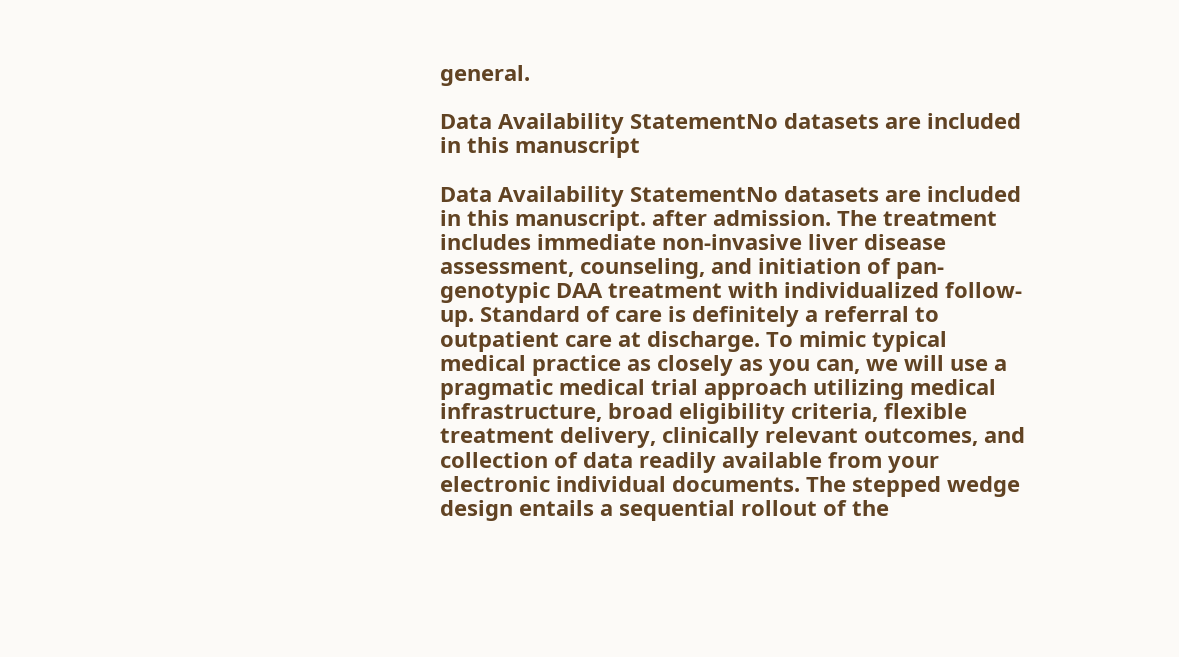general.

Data Availability StatementNo datasets are included in this manuscript

Data Availability StatementNo datasets are included in this manuscript. after admission. The treatment includes immediate non-invasive liver disease assessment, counseling, and initiation of pan-genotypic DAA treatment with individualized follow-up. Standard of care is definitely a referral to outpatient care at discharge. To mimic typical medical practice as closely as you can, we will use a pragmatic medical trial approach utilizing medical infrastructure, broad eligibility criteria, flexible treatment delivery, clinically relevant outcomes, and collection of data readily available from your electronic individual documents. The stepped wedge design entails a sequential rollout of the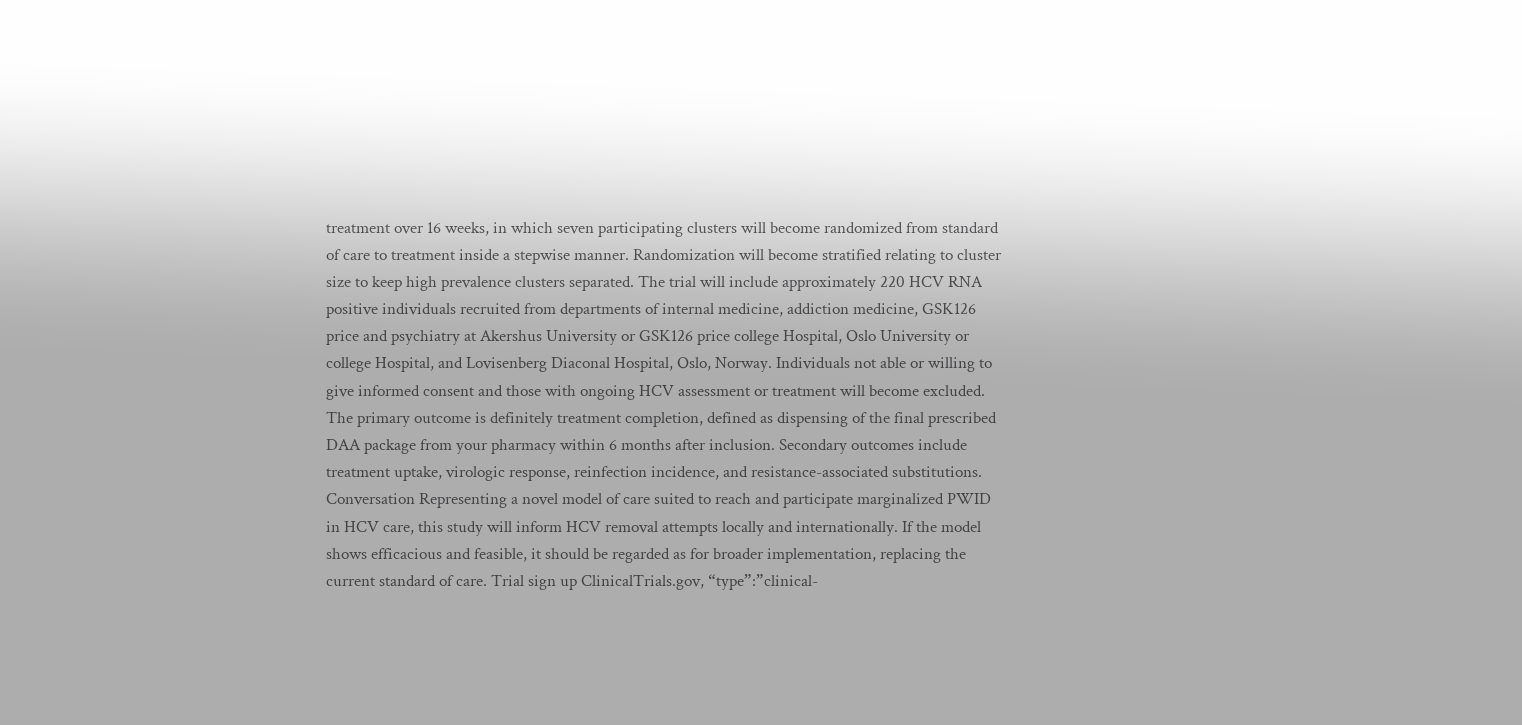treatment over 16 weeks, in which seven participating clusters will become randomized from standard of care to treatment inside a stepwise manner. Randomization will become stratified relating to cluster size to keep high prevalence clusters separated. The trial will include approximately 220 HCV RNA positive individuals recruited from departments of internal medicine, addiction medicine, GSK126 price and psychiatry at Akershus University or GSK126 price college Hospital, Oslo University or college Hospital, and Lovisenberg Diaconal Hospital, Oslo, Norway. Individuals not able or willing to give informed consent and those with ongoing HCV assessment or treatment will become excluded. The primary outcome is definitely treatment completion, defined as dispensing of the final prescribed DAA package from your pharmacy within 6 months after inclusion. Secondary outcomes include treatment uptake, virologic response, reinfection incidence, and resistance-associated substitutions. Conversation Representing a novel model of care suited to reach and participate marginalized PWID in HCV care, this study will inform HCV removal attempts locally and internationally. If the model shows efficacious and feasible, it should be regarded as for broader implementation, replacing the current standard of care. Trial sign up ClinicalTrials.gov, “type”:”clinical-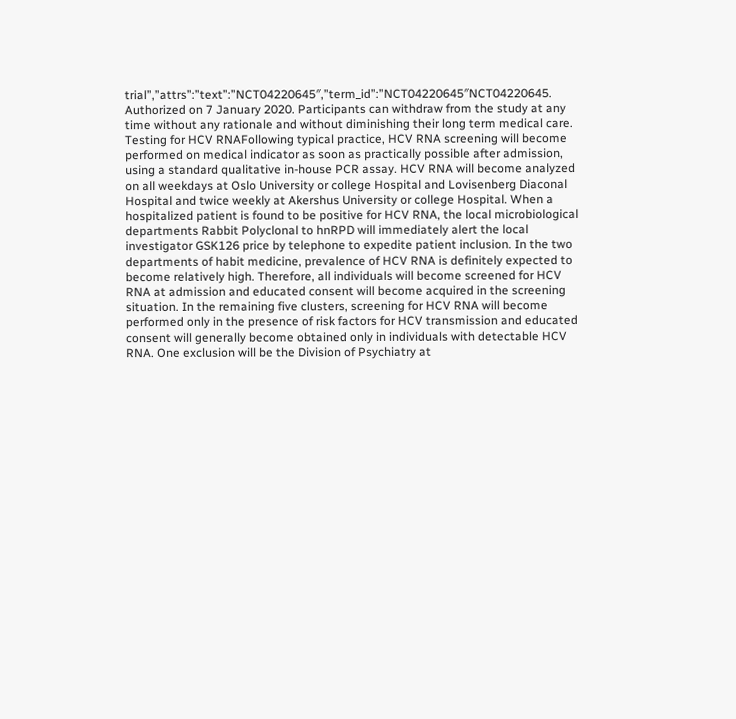trial”,”attrs”:”text”:”NCT04220645″,”term_id”:”NCT04220645″NCT04220645. Authorized on 7 January 2020. Participants can withdraw from the study at any time without any rationale and without diminishing their long term medical care. Testing for HCV RNAFollowing typical practice, HCV RNA screening will become performed on medical indicator as soon as practically possible after admission, using a standard qualitative in-house PCR assay. HCV RNA will become analyzed on all weekdays at Oslo University or college Hospital and Lovisenberg Diaconal Hospital and twice weekly at Akershus University or college Hospital. When a hospitalized patient is found to be positive for HCV RNA, the local microbiological departments Rabbit Polyclonal to hnRPD will immediately alert the local investigator GSK126 price by telephone to expedite patient inclusion. In the two departments of habit medicine, prevalence of HCV RNA is definitely expected to become relatively high. Therefore, all individuals will become screened for HCV RNA at admission and educated consent will become acquired in the screening situation. In the remaining five clusters, screening for HCV RNA will become performed only in the presence of risk factors for HCV transmission and educated consent will generally become obtained only in individuals with detectable HCV RNA. One exclusion will be the Division of Psychiatry at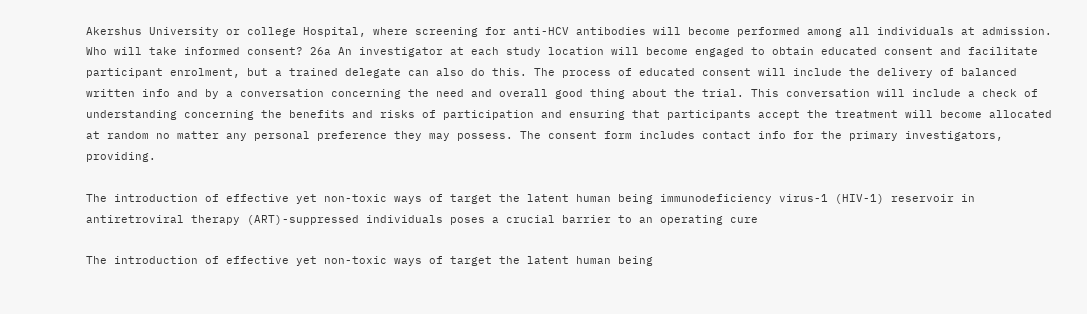Akershus University or college Hospital, where screening for anti-HCV antibodies will become performed among all individuals at admission. Who will take informed consent? 26a An investigator at each study location will become engaged to obtain educated consent and facilitate participant enrolment, but a trained delegate can also do this. The process of educated consent will include the delivery of balanced written info and by a conversation concerning the need and overall good thing about the trial. This conversation will include a check of understanding concerning the benefits and risks of participation and ensuring that participants accept the treatment will become allocated at random no matter any personal preference they may possess. The consent form includes contact info for the primary investigators, providing.

The introduction of effective yet non-toxic ways of target the latent human being immunodeficiency virus-1 (HIV-1) reservoir in antiretroviral therapy (ART)-suppressed individuals poses a crucial barrier to an operating cure

The introduction of effective yet non-toxic ways of target the latent human being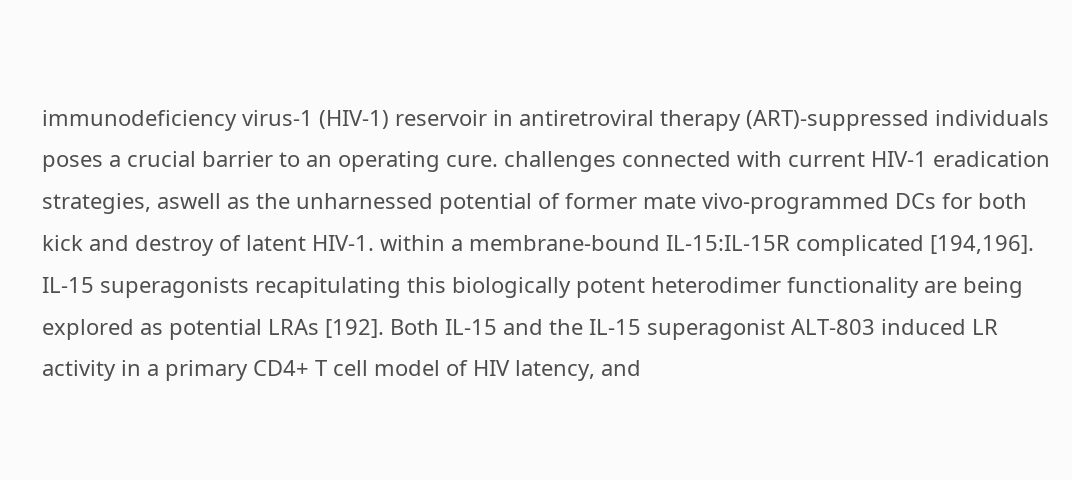immunodeficiency virus-1 (HIV-1) reservoir in antiretroviral therapy (ART)-suppressed individuals poses a crucial barrier to an operating cure. challenges connected with current HIV-1 eradication strategies, aswell as the unharnessed potential of former mate vivo-programmed DCs for both kick and destroy of latent HIV-1. within a membrane-bound IL-15:IL-15R complicated [194,196]. IL-15 superagonists recapitulating this biologically potent heterodimer functionality are being explored as potential LRAs [192]. Both IL-15 and the IL-15 superagonist ALT-803 induced LR activity in a primary CD4+ T cell model of HIV latency, and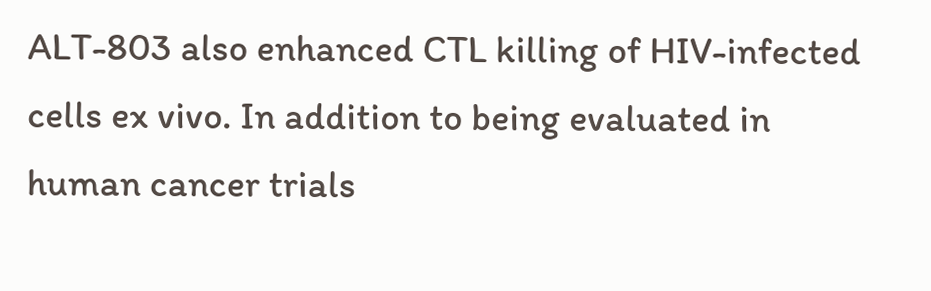ALT-803 also enhanced CTL killing of HIV-infected cells ex vivo. In addition to being evaluated in human cancer trials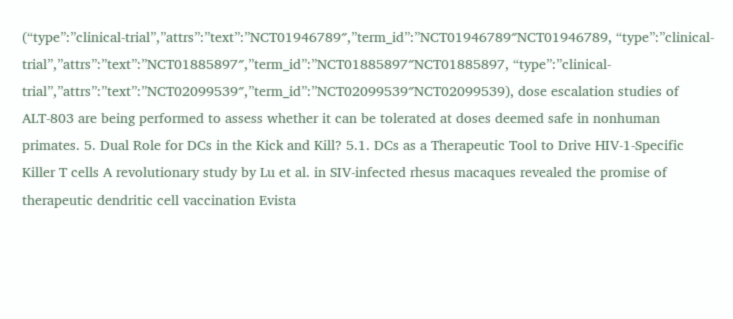(“type”:”clinical-trial”,”attrs”:”text”:”NCT01946789″,”term_id”:”NCT01946789″NCT01946789, “type”:”clinical-trial”,”attrs”:”text”:”NCT01885897″,”term_id”:”NCT01885897″NCT01885897, “type”:”clinical-trial”,”attrs”:”text”:”NCT02099539″,”term_id”:”NCT02099539″NCT02099539), dose escalation studies of ALT-803 are being performed to assess whether it can be tolerated at doses deemed safe in nonhuman primates. 5. Dual Role for DCs in the Kick and Kill? 5.1. DCs as a Therapeutic Tool to Drive HIV-1-Specific Killer T cells A revolutionary study by Lu et al. in SIV-infected rhesus macaques revealed the promise of therapeutic dendritic cell vaccination Evista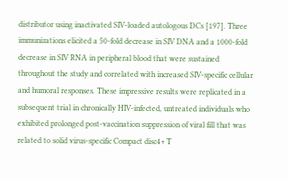distributor using inactivated SIV-loaded autologous DCs [197]. Three immunizations elicited a 50-fold decrease in SIV DNA and a 1000-fold decrease in SIV RNA in peripheral blood that were sustained throughout the study and correlated with increased SIV-specific cellular and humoral responses. These impressive results were replicated in a subsequent trial in chronically HIV-infected, untreated individuals who exhibited prolonged post-vaccination suppression of viral fill that was related to solid virus-specific Compact disc4+ T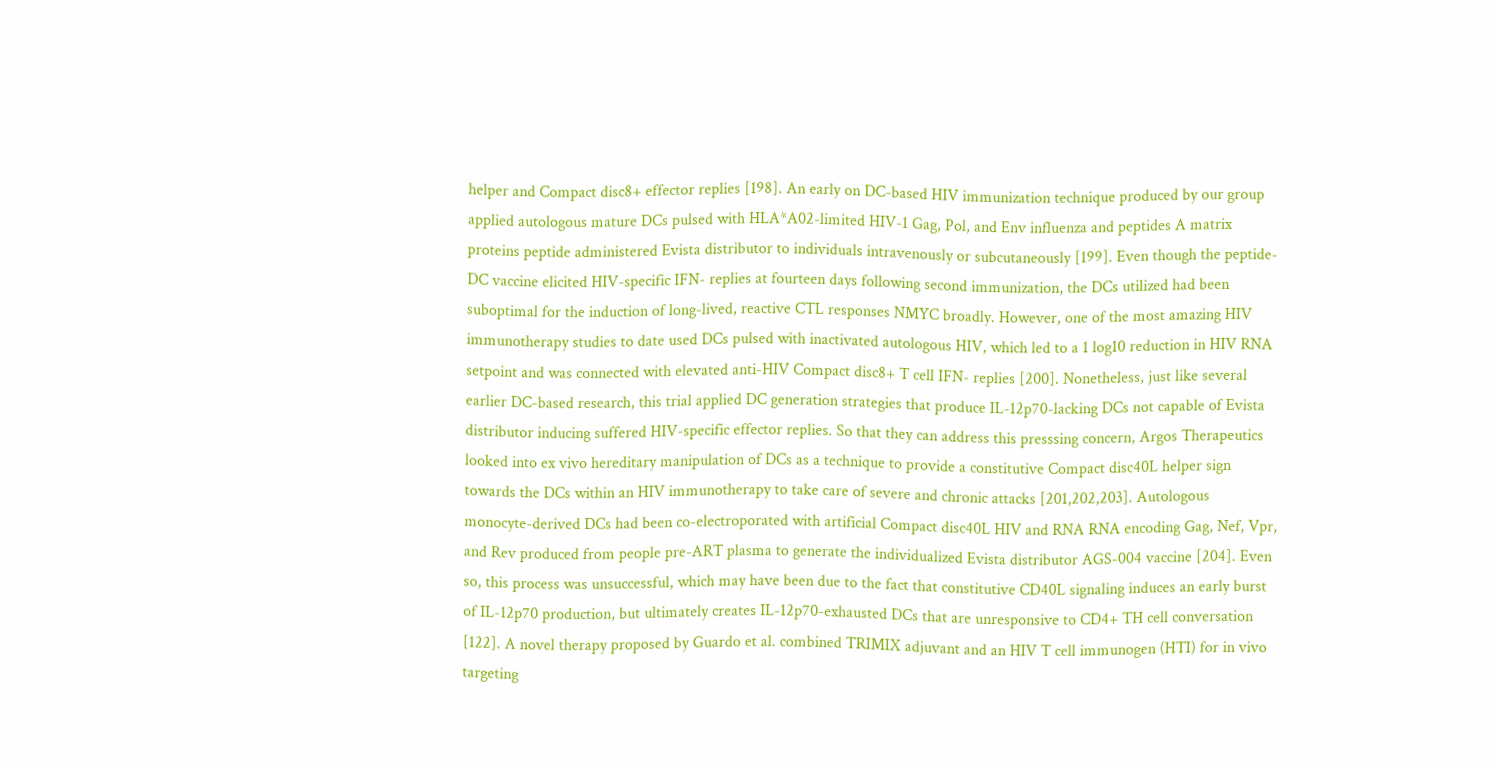helper and Compact disc8+ effector replies [198]. An early on DC-based HIV immunization technique produced by our group applied autologous mature DCs pulsed with HLA*A02-limited HIV-1 Gag, Pol, and Env influenza and peptides A matrix proteins peptide administered Evista distributor to individuals intravenously or subcutaneously [199]. Even though the peptide-DC vaccine elicited HIV-specific IFN- replies at fourteen days following second immunization, the DCs utilized had been suboptimal for the induction of long-lived, reactive CTL responses NMYC broadly. However, one of the most amazing HIV immunotherapy studies to date used DCs pulsed with inactivated autologous HIV, which led to a 1 log10 reduction in HIV RNA setpoint and was connected with elevated anti-HIV Compact disc8+ T cell IFN- replies [200]. Nonetheless, just like several earlier DC-based research, this trial applied DC generation strategies that produce IL-12p70-lacking DCs not capable of Evista distributor inducing suffered HIV-specific effector replies. So that they can address this presssing concern, Argos Therapeutics looked into ex vivo hereditary manipulation of DCs as a technique to provide a constitutive Compact disc40L helper sign towards the DCs within an HIV immunotherapy to take care of severe and chronic attacks [201,202,203]. Autologous monocyte-derived DCs had been co-electroporated with artificial Compact disc40L HIV and RNA RNA encoding Gag, Nef, Vpr, and Rev produced from people pre-ART plasma to generate the individualized Evista distributor AGS-004 vaccine [204]. Even so, this process was unsuccessful, which may have been due to the fact that constitutive CD40L signaling induces an early burst of IL-12p70 production, but ultimately creates IL-12p70-exhausted DCs that are unresponsive to CD4+ TH cell conversation [122]. A novel therapy proposed by Guardo et al. combined TRIMIX adjuvant and an HIV T cell immunogen (HTI) for in vivo targeting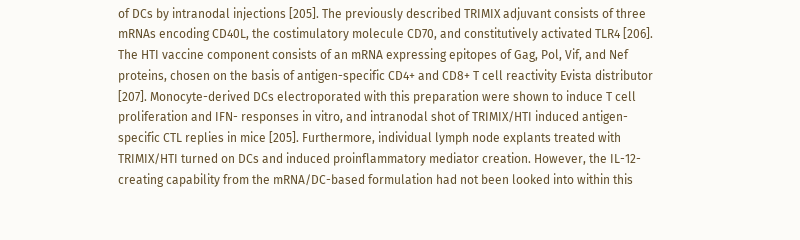of DCs by intranodal injections [205]. The previously described TRIMIX adjuvant consists of three mRNAs encoding CD40L, the costimulatory molecule CD70, and constitutively activated TLR4 [206]. The HTI vaccine component consists of an mRNA expressing epitopes of Gag, Pol, Vif, and Nef proteins, chosen on the basis of antigen-specific CD4+ and CD8+ T cell reactivity Evista distributor [207]. Monocyte-derived DCs electroporated with this preparation were shown to induce T cell proliferation and IFN- responses in vitro, and intranodal shot of TRIMIX/HTI induced antigen-specific CTL replies in mice [205]. Furthermore, individual lymph node explants treated with TRIMIX/HTI turned on DCs and induced proinflammatory mediator creation. However, the IL-12-creating capability from the mRNA/DC-based formulation had not been looked into within this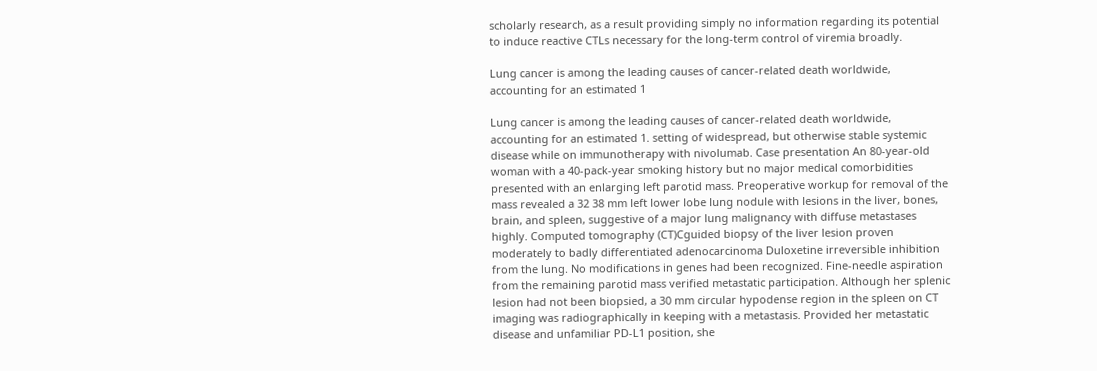scholarly research, as a result providing simply no information regarding its potential to induce reactive CTLs necessary for the long-term control of viremia broadly.

Lung cancer is among the leading causes of cancer-related death worldwide, accounting for an estimated 1

Lung cancer is among the leading causes of cancer-related death worldwide, accounting for an estimated 1. setting of widespread, but otherwise stable systemic disease while on immunotherapy with nivolumab. Case presentation An 80-year-old woman with a 40-pack-year smoking history but no major medical comorbidities presented with an enlarging left parotid mass. Preoperative workup for removal of the mass revealed a 32 38 mm left lower lobe lung nodule with lesions in the liver, bones, brain, and spleen, suggestive of a major lung malignancy with diffuse metastases highly. Computed tomography (CT)Cguided biopsy of the liver lesion proven moderately to badly differentiated adenocarcinoma Duloxetine irreversible inhibition from the lung. No modifications in genes had been recognized. Fine-needle aspiration from the remaining parotid mass verified metastatic participation. Although her splenic lesion had not been biopsied, a 30 mm circular hypodense region in the spleen on CT imaging was radiographically in keeping with a metastasis. Provided her metastatic disease and unfamiliar PD-L1 position, she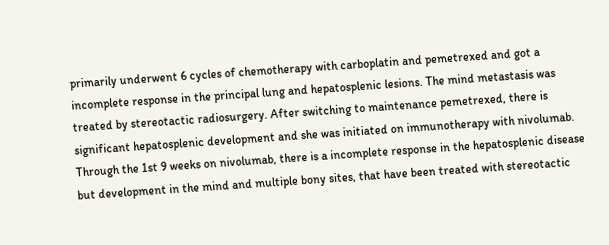primarily underwent 6 cycles of chemotherapy with carboplatin and pemetrexed and got a incomplete response in the principal lung and hepatosplenic lesions. The mind metastasis was treated by stereotactic radiosurgery. After switching to maintenance pemetrexed, there is significant hepatosplenic development and she was initiated on immunotherapy with nivolumab. Through the 1st 9 weeks on nivolumab, there is a incomplete response in the hepatosplenic disease but development in the mind and multiple bony sites, that have been treated with stereotactic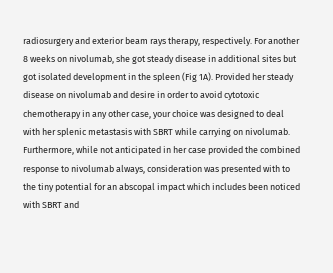radiosurgery and exterior beam rays therapy, respectively. For another 8 weeks on nivolumab, she got steady disease in additional sites but got isolated development in the spleen (Fig 1A). Provided her steady disease on nivolumab and desire in order to avoid cytotoxic chemotherapy in any other case, your choice was designed to deal with her splenic metastasis with SBRT while carrying on nivolumab. Furthermore, while not anticipated in her case provided the combined response to nivolumab always, consideration was presented with to the tiny potential for an abscopal impact which includes been noticed with SBRT and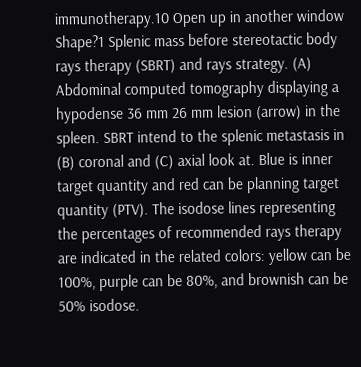immunotherapy.10 Open up in another window Shape?1 Splenic mass before stereotactic body rays therapy (SBRT) and rays strategy. (A) Abdominal computed tomography displaying a hypodense 36 mm 26 mm lesion (arrow) in the spleen. SBRT intend to the splenic metastasis in (B) coronal and (C) axial look at. Blue is inner target quantity and red can be planning target quantity (PTV). The isodose lines representing the percentages of recommended rays therapy are indicated in the related colors: yellow can be 100%, purple can be 80%, and brownish can be 50% isodose.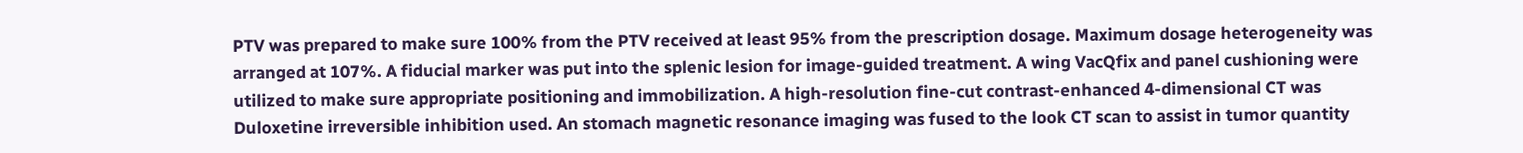PTV was prepared to make sure 100% from the PTV received at least 95% from the prescription dosage. Maximum dosage heterogeneity was arranged at 107%. A fiducial marker was put into the splenic lesion for image-guided treatment. A wing VacQfix and panel cushioning were utilized to make sure appropriate positioning and immobilization. A high-resolution fine-cut contrast-enhanced 4-dimensional CT was Duloxetine irreversible inhibition used. An stomach magnetic resonance imaging was fused to the look CT scan to assist in tumor quantity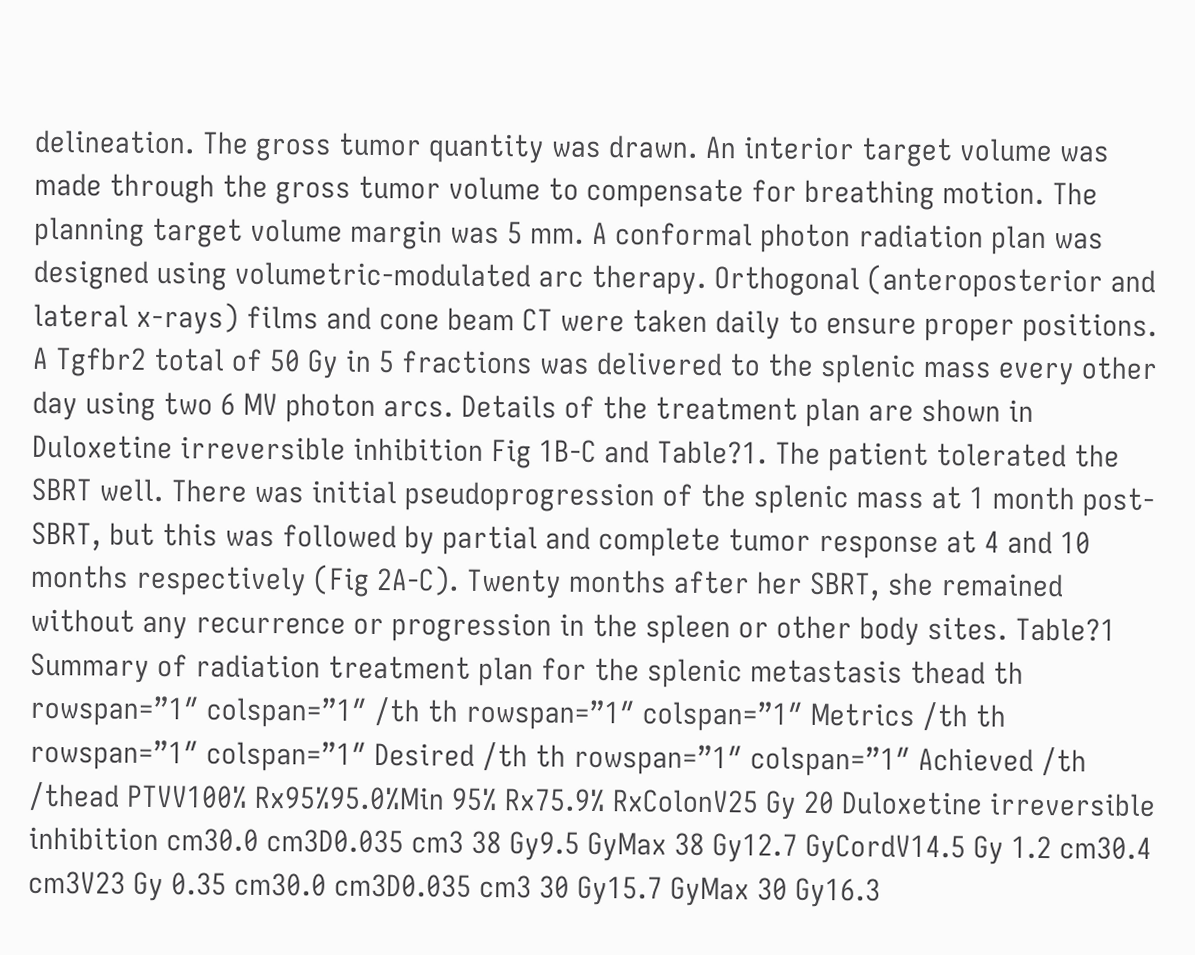delineation. The gross tumor quantity was drawn. An interior target volume was made through the gross tumor volume to compensate for breathing motion. The planning target volume margin was 5 mm. A conformal photon radiation plan was designed using volumetric-modulated arc therapy. Orthogonal (anteroposterior and lateral x-rays) films and cone beam CT were taken daily to ensure proper positions. A Tgfbr2 total of 50 Gy in 5 fractions was delivered to the splenic mass every other day using two 6 MV photon arcs. Details of the treatment plan are shown in Duloxetine irreversible inhibition Fig 1B-C and Table?1. The patient tolerated the SBRT well. There was initial pseudoprogression of the splenic mass at 1 month post-SBRT, but this was followed by partial and complete tumor response at 4 and 10 months respectively (Fig 2A-C). Twenty months after her SBRT, she remained without any recurrence or progression in the spleen or other body sites. Table?1 Summary of radiation treatment plan for the splenic metastasis thead th rowspan=”1″ colspan=”1″ /th th rowspan=”1″ colspan=”1″ Metrics /th th rowspan=”1″ colspan=”1″ Desired /th th rowspan=”1″ colspan=”1″ Achieved /th /thead PTVV100% Rx95%95.0%Min 95% Rx75.9% RxColonV25 Gy 20 Duloxetine irreversible inhibition cm30.0 cm3D0.035 cm3 38 Gy9.5 GyMax 38 Gy12.7 GyCordV14.5 Gy 1.2 cm30.4 cm3V23 Gy 0.35 cm30.0 cm3D0.035 cm3 30 Gy15.7 GyMax 30 Gy16.3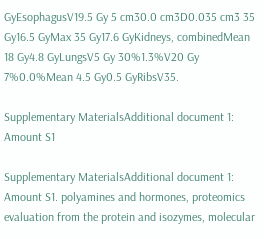GyEsophagusV19.5 Gy 5 cm30.0 cm3D0.035 cm3 35 Gy16.5 GyMax 35 Gy17.6 GyKidneys, combinedMean 18 Gy4.8 GyLungsV5 Gy 30%1.3%V20 Gy 7%0.0%Mean 4.5 Gy0.5 GyRibsV35.

Supplementary MaterialsAdditional document 1: Amount S1

Supplementary MaterialsAdditional document 1: Amount S1. polyamines and hormones, proteomics evaluation from the protein and isozymes, molecular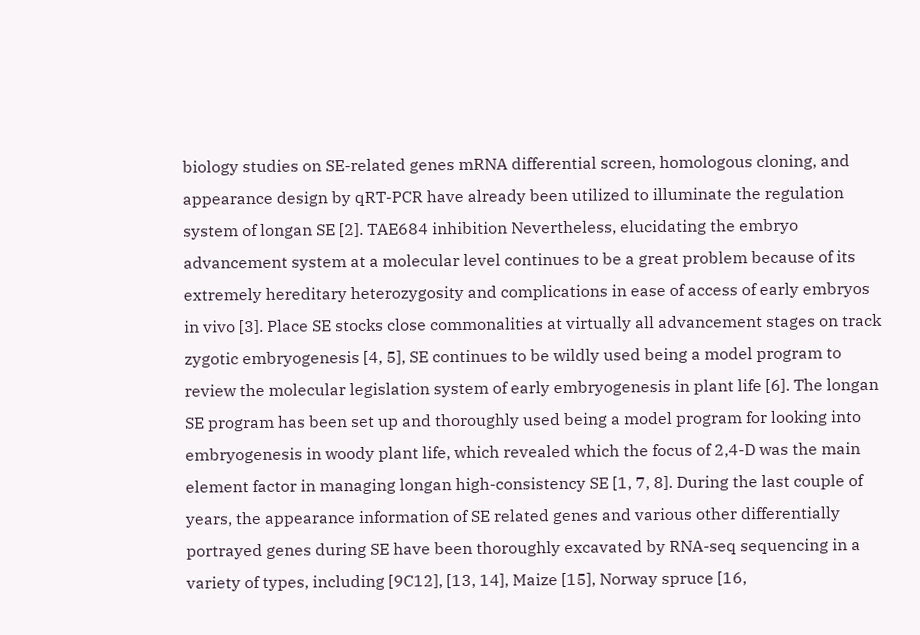biology studies on SE-related genes mRNA differential screen, homologous cloning, and appearance design by qRT-PCR have already been utilized to illuminate the regulation system of longan SE [2]. TAE684 inhibition Nevertheless, elucidating the embryo advancement system at a molecular level continues to be a great problem because of its extremely hereditary heterozygosity and complications in ease of access of early embryos in vivo [3]. Place SE stocks close commonalities at virtually all advancement stages on track zygotic embryogenesis [4, 5], SE continues to be wildly used being a model program to review the molecular legislation system of early embryogenesis in plant life [6]. The longan SE program has been set up and thoroughly used being a model program for looking into embryogenesis in woody plant life, which revealed which the focus of 2,4-D was the main element factor in managing longan high-consistency SE [1, 7, 8]. During the last couple of years, the appearance information of SE related genes and various other differentially portrayed genes during SE have been thoroughly excavated by RNA-seq sequencing in a variety of types, including [9C12], [13, 14], Maize [15], Norway spruce [16,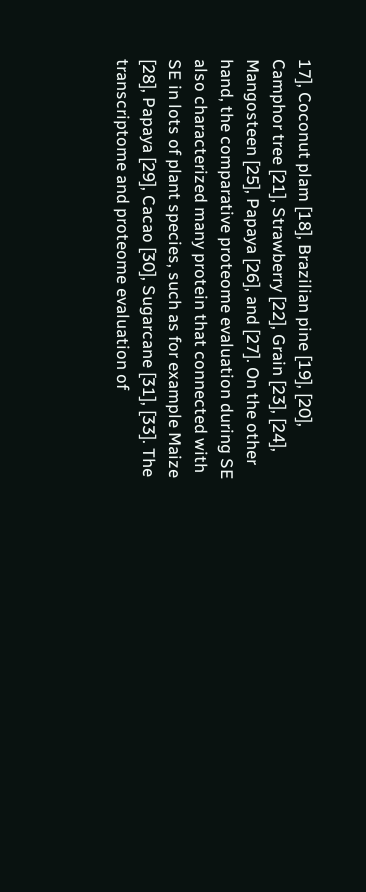17], Coconut plam [18], Brazilian pine [19], [20], Camphor tree [21], Strawberry [22], Grain [23], [24], Mangosteen [25], Papaya [26], and [27]. On the other hand, the comparative proteome evaluation during SE also characterized many protein that connected with SE in lots of plant species, such as for example Maize [28], Papaya [29], Cacao [30], Sugarcane [31], [33]. The transcriptome and proteome evaluation of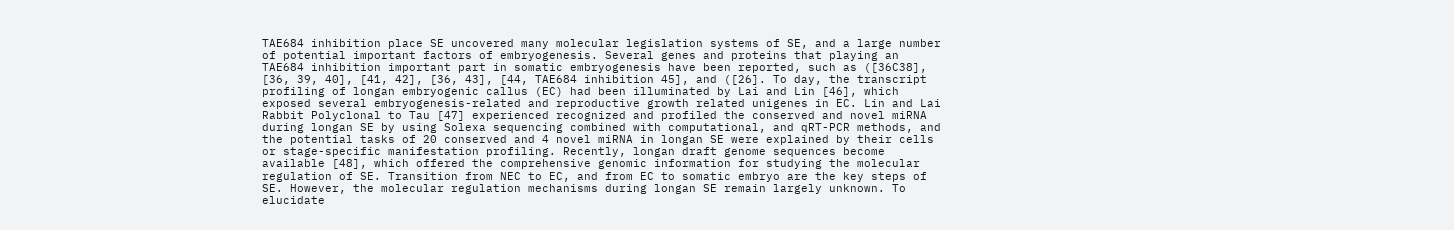TAE684 inhibition place SE uncovered many molecular legislation systems of SE, and a large number of potential important factors of embryogenesis. Several genes and proteins that playing an TAE684 inhibition important part in somatic embryogenesis have been reported, such as ([36C38], [36, 39, 40], [41, 42], [36, 43], [44, TAE684 inhibition 45], and ([26]. To day, the transcript profiling of longan embryogenic callus (EC) had been illuminated by Lai and Lin [46], which exposed several embryogenesis-related and reproductive growth related unigenes in EC. Lin and Lai Rabbit Polyclonal to Tau [47] experienced recognized and profiled the conserved and novel miRNA during longan SE by using Solexa sequencing combined with computational, and qRT-PCR methods, and the potential tasks of 20 conserved and 4 novel miRNA in longan SE were explained by their cells or stage-specific manifestation profiling. Recently, longan draft genome sequences become available [48], which offered the comprehensive genomic information for studying the molecular regulation of SE. Transition from NEC to EC, and from EC to somatic embryo are the key steps of SE. However, the molecular regulation mechanisms during longan SE remain largely unknown. To elucidate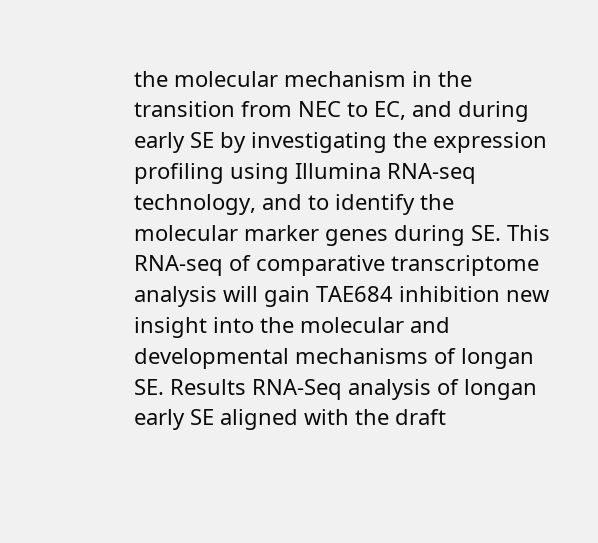the molecular mechanism in the transition from NEC to EC, and during early SE by investigating the expression profiling using Illumina RNA-seq technology, and to identify the molecular marker genes during SE. This RNA-seq of comparative transcriptome analysis will gain TAE684 inhibition new insight into the molecular and developmental mechanisms of longan SE. Results RNA-Seq analysis of longan early SE aligned with the draft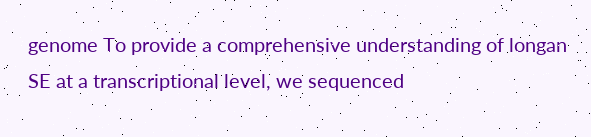genome To provide a comprehensive understanding of longan SE at a transcriptional level, we sequenced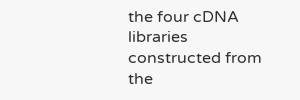the four cDNA libraries constructed from the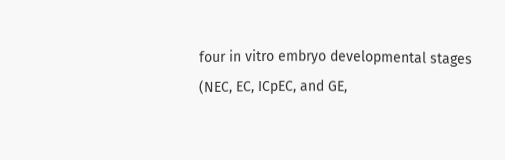four in vitro embryo developmental stages (NEC, EC, ICpEC, and GE,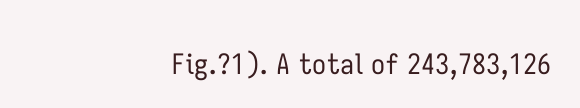Fig.?1). A total of 243,783,126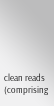clean reads (comprising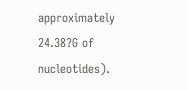approximately 24.38?G of nucleotides).